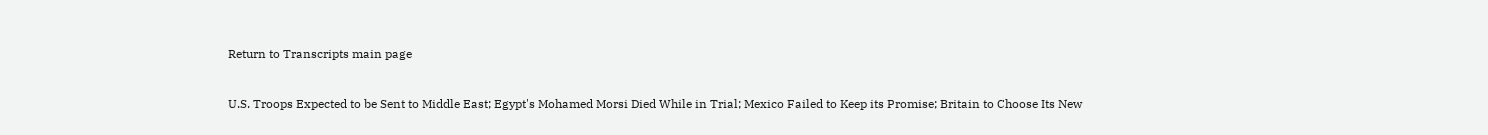Return to Transcripts main page


U.S. Troops Expected to be Sent to Middle East; Egypt's Mohamed Morsi Died While in Trial; Mexico Failed to Keep its Promise; Britain to Choose Its New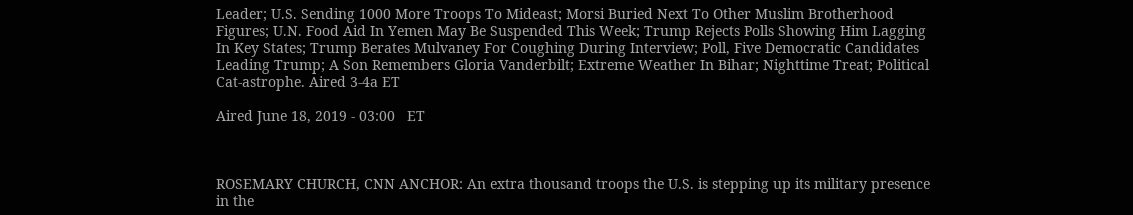Leader; U.S. Sending 1000 More Troops To Mideast; Morsi Buried Next To Other Muslim Brotherhood Figures; U.N. Food Aid In Yemen May Be Suspended This Week; Trump Rejects Polls Showing Him Lagging In Key States; Trump Berates Mulvaney For Coughing During Interview; Poll, Five Democratic Candidates Leading Trump; A Son Remembers Gloria Vanderbilt; Extreme Weather In Bihar; Nighttime Treat; Political Cat-astrophe. Aired 3-4a ET

Aired June 18, 2019 - 03:00   ET



ROSEMARY CHURCH, CNN ANCHOR: An extra thousand troops the U.S. is stepping up its military presence in the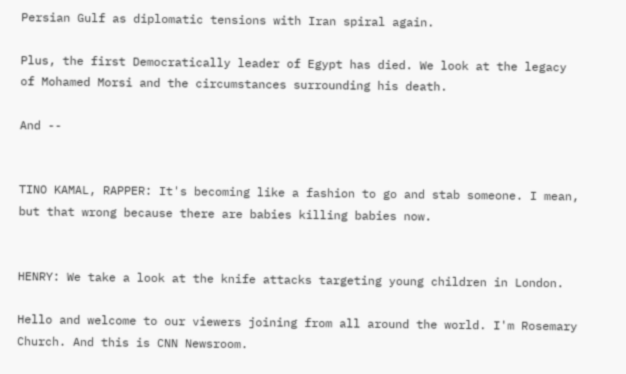Persian Gulf as diplomatic tensions with Iran spiral again.

Plus, the first Democratically leader of Egypt has died. We look at the legacy of Mohamed Morsi and the circumstances surrounding his death.

And --


TINO KAMAL, RAPPER: It's becoming like a fashion to go and stab someone. I mean, but that wrong because there are babies killing babies now.


HENRY: We take a look at the knife attacks targeting young children in London.

Hello and welcome to our viewers joining from all around the world. I'm Rosemary Church. And this is CNN Newsroom.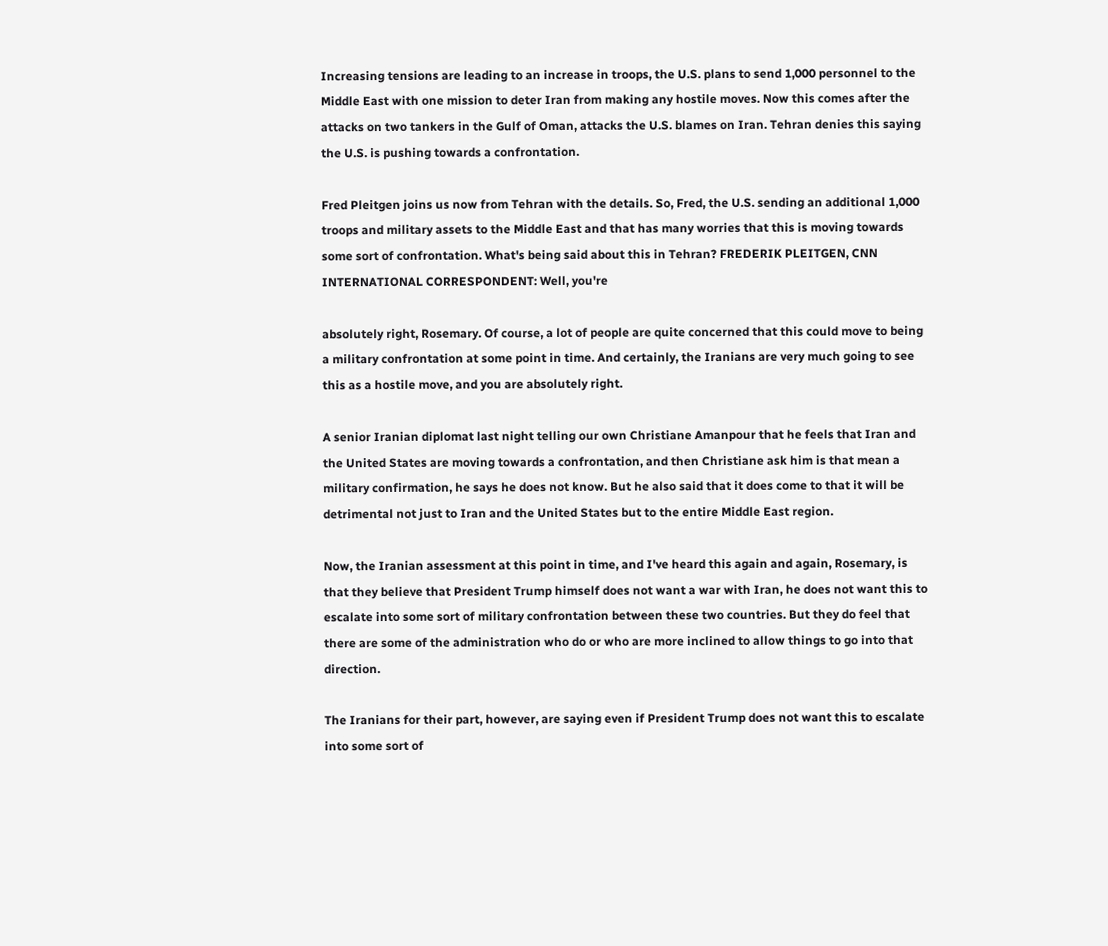Increasing tensions are leading to an increase in troops, the U.S. plans to send 1,000 personnel to the Middle East with one mission to deter Iran from making any hostile moves. Now this comes after the attacks on two tankers in the Gulf of Oman, attacks the U.S. blames on Iran. Tehran denies this saying the U.S. is pushing towards a confrontation.

Fred Pleitgen joins us now from Tehran with the details. So, Fred, the U.S. sending an additional 1,000 troops and military assets to the Middle East and that has many worries that this is moving towards some sort of confrontation. What's being said about this in Tehran? FREDERIK PLEITGEN, CNN INTERNATIONAL CORRESPONDENT: Well, you're

absolutely right, Rosemary. Of course, a lot of people are quite concerned that this could move to being a military confrontation at some point in time. And certainly, the Iranians are very much going to see this as a hostile move, and you are absolutely right.

A senior Iranian diplomat last night telling our own Christiane Amanpour that he feels that Iran and the United States are moving towards a confrontation, and then Christiane ask him is that mean a military confirmation, he says he does not know. But he also said that it does come to that it will be detrimental not just to Iran and the United States but to the entire Middle East region.

Now, the Iranian assessment at this point in time, and I've heard this again and again, Rosemary, is that they believe that President Trump himself does not want a war with Iran, he does not want this to escalate into some sort of military confrontation between these two countries. But they do feel that there are some of the administration who do or who are more inclined to allow things to go into that direction.

The Iranians for their part, however, are saying even if President Trump does not want this to escalate into some sort of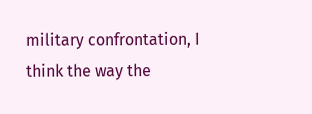military confrontation, I think the way the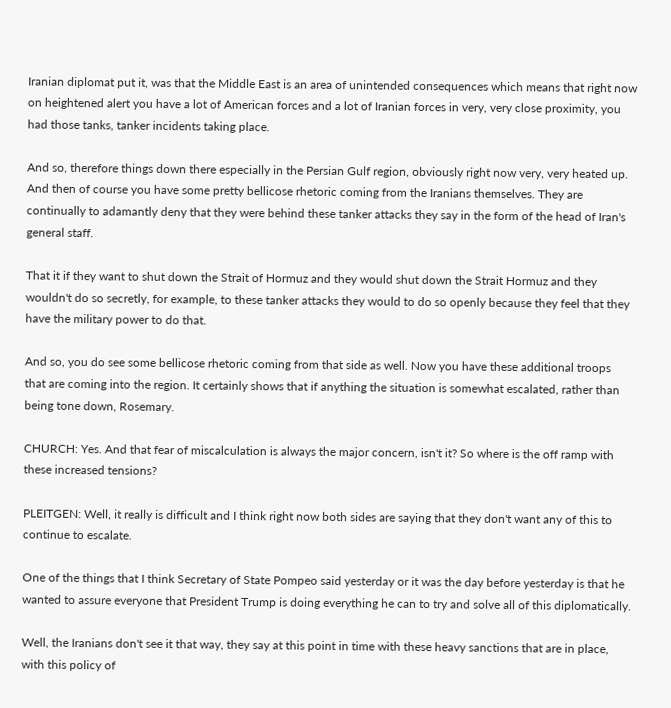Iranian diplomat put it, was that the Middle East is an area of unintended consequences which means that right now on heightened alert you have a lot of American forces and a lot of Iranian forces in very, very close proximity, you had those tanks, tanker incidents taking place.

And so, therefore things down there especially in the Persian Gulf region, obviously right now very, very heated up. And then of course you have some pretty bellicose rhetoric coming from the Iranians themselves. They are continually to adamantly deny that they were behind these tanker attacks they say in the form of the head of Iran's general staff.

That it if they want to shut down the Strait of Hormuz and they would shut down the Strait Hormuz and they wouldn't do so secretly, for example, to these tanker attacks they would to do so openly because they feel that they have the military power to do that.

And so, you do see some bellicose rhetoric coming from that side as well. Now you have these additional troops that are coming into the region. It certainly shows that if anything the situation is somewhat escalated, rather than being tone down, Rosemary.

CHURCH: Yes. And that fear of miscalculation is always the major concern, isn't it? So where is the off ramp with these increased tensions?

PLEITGEN: Well, it really is difficult and I think right now both sides are saying that they don't want any of this to continue to escalate.

One of the things that I think Secretary of State Pompeo said yesterday or it was the day before yesterday is that he wanted to assure everyone that President Trump is doing everything he can to try and solve all of this diplomatically.

Well, the Iranians don't see it that way, they say at this point in time with these heavy sanctions that are in place, with this policy of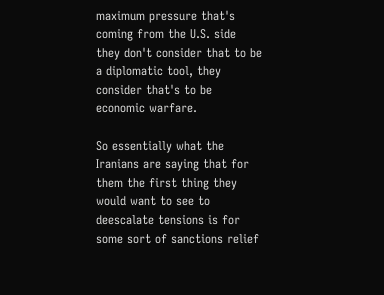maximum pressure that's coming from the U.S. side they don't consider that to be a diplomatic tool, they consider that's to be economic warfare.

So essentially what the Iranians are saying that for them the first thing they would want to see to deescalate tensions is for some sort of sanctions relief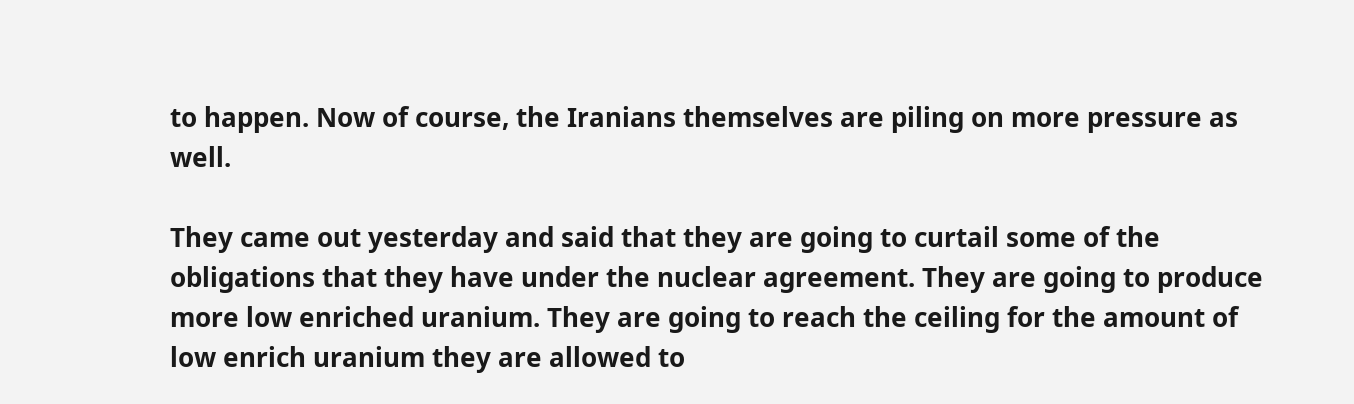to happen. Now of course, the Iranians themselves are piling on more pressure as well.

They came out yesterday and said that they are going to curtail some of the obligations that they have under the nuclear agreement. They are going to produce more low enriched uranium. They are going to reach the ceiling for the amount of low enrich uranium they are allowed to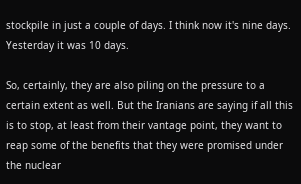stockpile in just a couple of days. I think now it's nine days. Yesterday it was 10 days.

So, certainly, they are also piling on the pressure to a certain extent as well. But the Iranians are saying if all this is to stop, at least from their vantage point, they want to reap some of the benefits that they were promised under the nuclear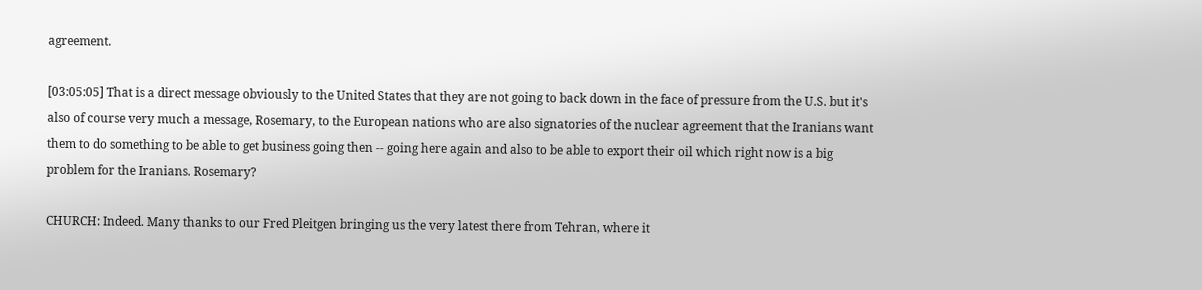agreement.

[03:05:05] That is a direct message obviously to the United States that they are not going to back down in the face of pressure from the U.S. but it's also of course very much a message, Rosemary, to the European nations who are also signatories of the nuclear agreement that the Iranians want them to do something to be able to get business going then -- going here again and also to be able to export their oil which right now is a big problem for the Iranians. Rosemary?

CHURCH: Indeed. Many thanks to our Fred Pleitgen bringing us the very latest there from Tehran, where it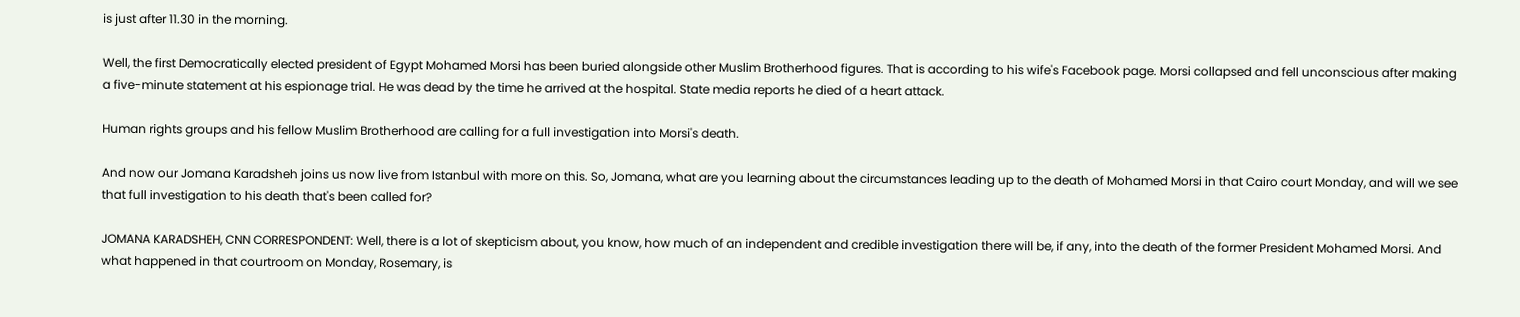is just after 11.30 in the morning.

Well, the first Democratically elected president of Egypt Mohamed Morsi has been buried alongside other Muslim Brotherhood figures. That is according to his wife's Facebook page. Morsi collapsed and fell unconscious after making a five-minute statement at his espionage trial. He was dead by the time he arrived at the hospital. State media reports he died of a heart attack.

Human rights groups and his fellow Muslim Brotherhood are calling for a full investigation into Morsi's death.

And now our Jomana Karadsheh joins us now live from Istanbul with more on this. So, Jomana, what are you learning about the circumstances leading up to the death of Mohamed Morsi in that Cairo court Monday, and will we see that full investigation to his death that's been called for?

JOMANA KARADSHEH, CNN CORRESPONDENT: Well, there is a lot of skepticism about, you know, how much of an independent and credible investigation there will be, if any, into the death of the former President Mohamed Morsi. And what happened in that courtroom on Monday, Rosemary, is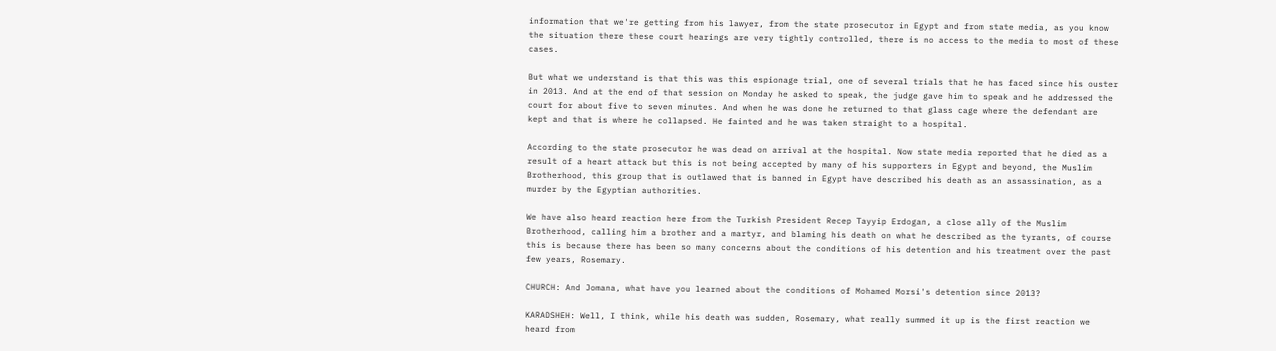information that we're getting from his lawyer, from the state prosecutor in Egypt and from state media, as you know the situation there these court hearings are very tightly controlled, there is no access to the media to most of these cases.

But what we understand is that this was this espionage trial, one of several trials that he has faced since his ouster in 2013. And at the end of that session on Monday he asked to speak, the judge gave him to speak and he addressed the court for about five to seven minutes. And when he was done he returned to that glass cage where the defendant are kept and that is where he collapsed. He fainted and he was taken straight to a hospital.

According to the state prosecutor he was dead on arrival at the hospital. Now state media reported that he died as a result of a heart attack but this is not being accepted by many of his supporters in Egypt and beyond, the Muslim Brotherhood, this group that is outlawed that is banned in Egypt have described his death as an assassination, as a murder by the Egyptian authorities.

We have also heard reaction here from the Turkish President Recep Tayyip Erdogan, a close ally of the Muslim Brotherhood, calling him a brother and a martyr, and blaming his death on what he described as the tyrants, of course this is because there has been so many concerns about the conditions of his detention and his treatment over the past few years, Rosemary.

CHURCH: And Jomana, what have you learned about the conditions of Mohamed Morsi's detention since 2013?

KARADSHEH: Well, I think, while his death was sudden, Rosemary, what really summed it up is the first reaction we heard from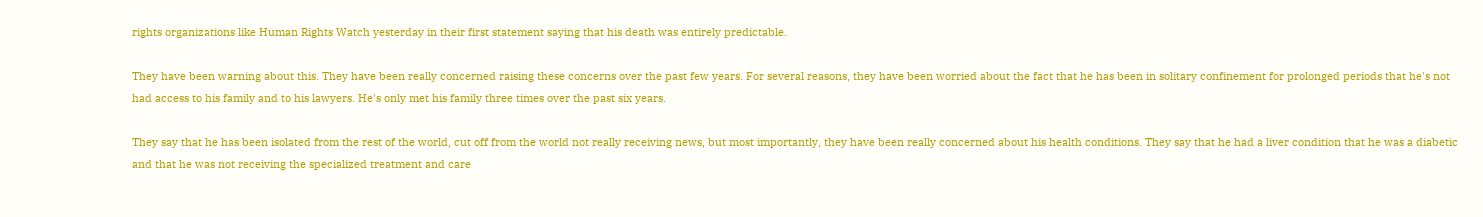rights organizations like Human Rights Watch yesterday in their first statement saying that his death was entirely predictable.

They have been warning about this. They have been really concerned raising these concerns over the past few years. For several reasons, they have been worried about the fact that he has been in solitary confinement for prolonged periods that he's not had access to his family and to his lawyers. He's only met his family three times over the past six years.

They say that he has been isolated from the rest of the world, cut off from the world not really receiving news, but most importantly, they have been really concerned about his health conditions. They say that he had a liver condition that he was a diabetic and that he was not receiving the specialized treatment and care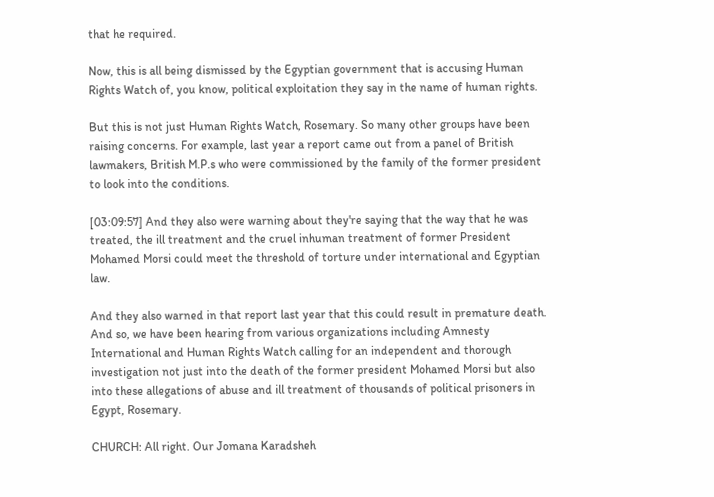that he required.

Now, this is all being dismissed by the Egyptian government that is accusing Human Rights Watch of, you know, political exploitation they say in the name of human rights.

But this is not just Human Rights Watch, Rosemary. So many other groups have been raising concerns. For example, last year a report came out from a panel of British lawmakers, British M.P.s who were commissioned by the family of the former president to look into the conditions.

[03:09:57] And they also were warning about they're saying that the way that he was treated, the ill treatment and the cruel inhuman treatment of former President Mohamed Morsi could meet the threshold of torture under international and Egyptian law.

And they also warned in that report last year that this could result in premature death. And so, we have been hearing from various organizations including Amnesty International and Human Rights Watch calling for an independent and thorough investigation not just into the death of the former president Mohamed Morsi but also into these allegations of abuse and ill treatment of thousands of political prisoners in Egypt, Rosemary.

CHURCH: All right. Our Jomana Karadsheh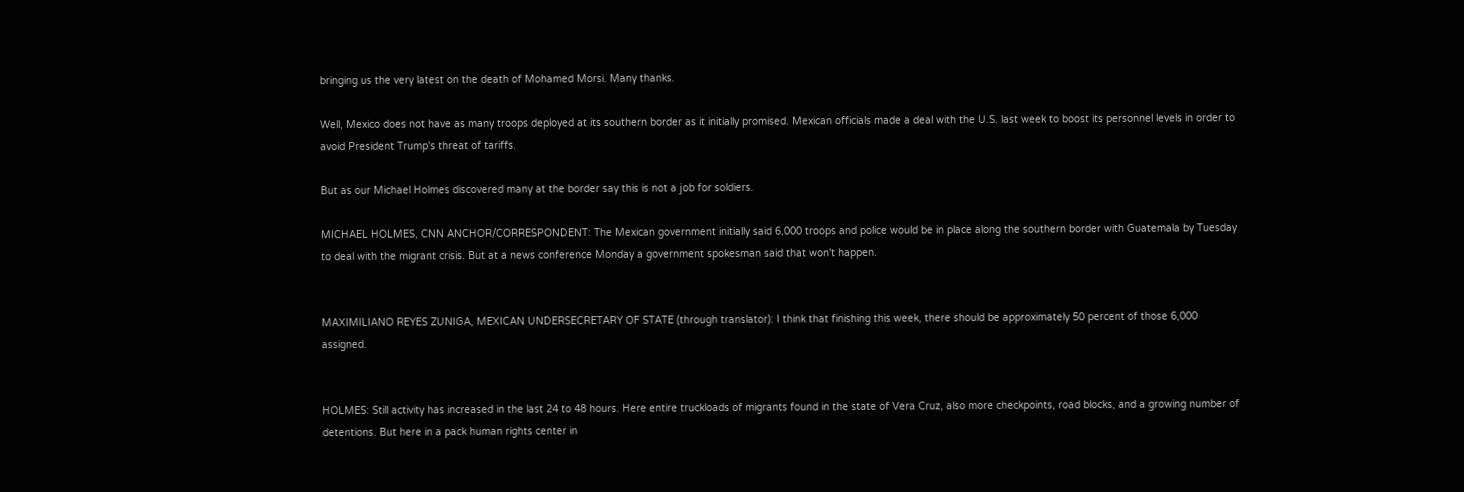bringing us the very latest on the death of Mohamed Morsi. Many thanks.

Well, Mexico does not have as many troops deployed at its southern border as it initially promised. Mexican officials made a deal with the U.S. last week to boost its personnel levels in order to avoid President Trump's threat of tariffs.

But as our Michael Holmes discovered many at the border say this is not a job for soldiers.

MICHAEL HOLMES, CNN ANCHOR/CORRESPONDENT: The Mexican government initially said 6,000 troops and police would be in place along the southern border with Guatemala by Tuesday to deal with the migrant crisis. But at a news conference Monday a government spokesman said that won't happen.


MAXIMILIANO REYES ZUNIGA, MEXICAN UNDERSECRETARY OF STATE (through translator): I think that finishing this week, there should be approximately 50 percent of those 6,000 assigned.


HOLMES: Still activity has increased in the last 24 to 48 hours. Here entire truckloads of migrants found in the state of Vera Cruz, also more checkpoints, road blocks, and a growing number of detentions. But here in a pack human rights center in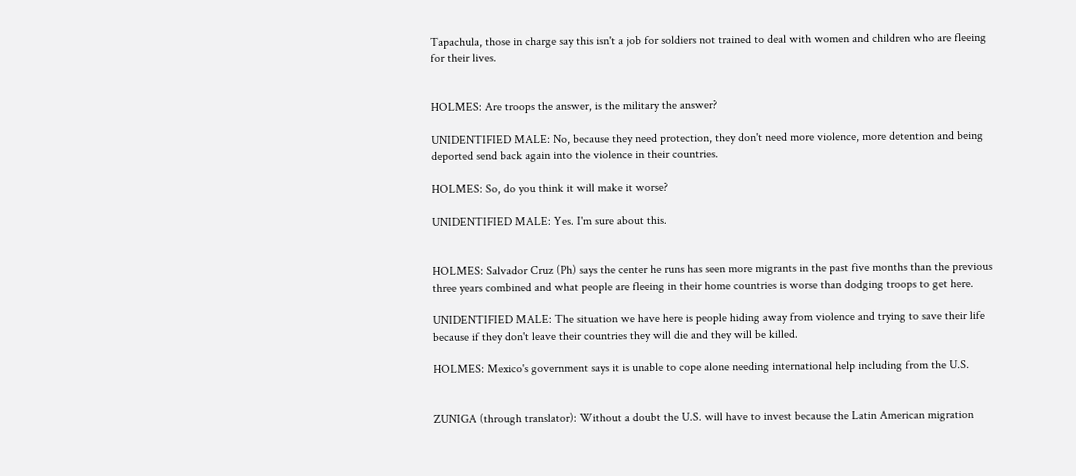Tapachula, those in charge say this isn't a job for soldiers not trained to deal with women and children who are fleeing for their lives.


HOLMES: Are troops the answer, is the military the answer?

UNIDENTIFIED MALE: No, because they need protection, they don't need more violence, more detention and being deported send back again into the violence in their countries.

HOLMES: So, do you think it will make it worse?

UNIDENTIFIED MALE: Yes. I'm sure about this.


HOLMES: Salvador Cruz (Ph) says the center he runs has seen more migrants in the past five months than the previous three years combined and what people are fleeing in their home countries is worse than dodging troops to get here.

UNIDENTIFIED MALE: The situation we have here is people hiding away from violence and trying to save their life because if they don't leave their countries they will die and they will be killed.

HOLMES: Mexico's government says it is unable to cope alone needing international help including from the U.S.


ZUNIGA (through translator): Without a doubt the U.S. will have to invest because the Latin American migration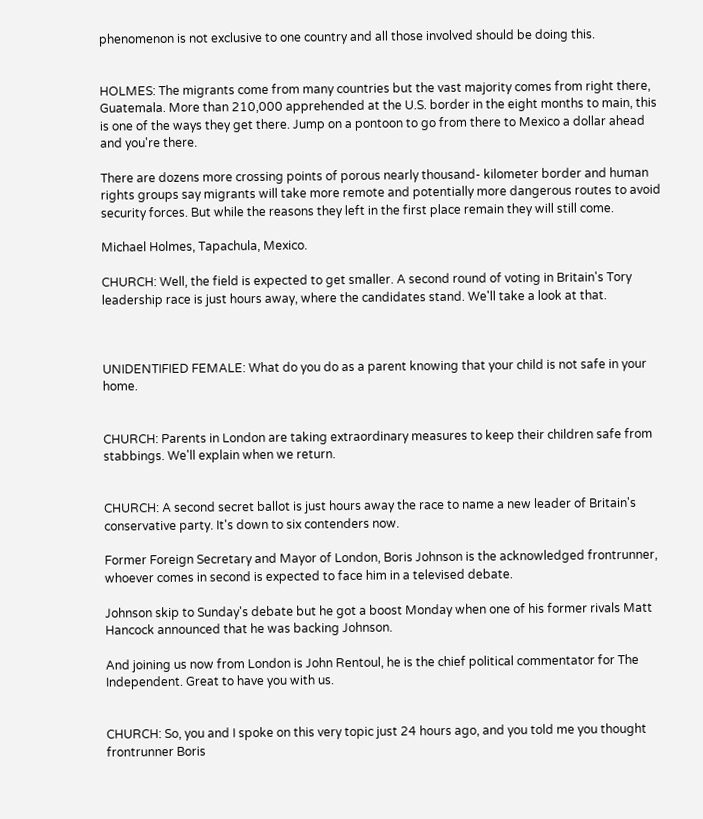phenomenon is not exclusive to one country and all those involved should be doing this.


HOLMES: The migrants come from many countries but the vast majority comes from right there, Guatemala. More than 210,000 apprehended at the U.S. border in the eight months to main, this is one of the ways they get there. Jump on a pontoon to go from there to Mexico a dollar ahead and you're there.

There are dozens more crossing points of porous nearly thousand- kilometer border and human rights groups say migrants will take more remote and potentially more dangerous routes to avoid security forces. But while the reasons they left in the first place remain they will still come.

Michael Holmes, Tapachula, Mexico.

CHURCH: Well, the field is expected to get smaller. A second round of voting in Britain's Tory leadership race is just hours away, where the candidates stand. We'll take a look at that.



UNIDENTIFIED FEMALE: What do you do as a parent knowing that your child is not safe in your home.


CHURCH: Parents in London are taking extraordinary measures to keep their children safe from stabbings. We'll explain when we return.


CHURCH: A second secret ballot is just hours away the race to name a new leader of Britain's conservative party. It's down to six contenders now.

Former Foreign Secretary and Mayor of London, Boris Johnson is the acknowledged frontrunner, whoever comes in second is expected to face him in a televised debate.

Johnson skip to Sunday's debate but he got a boost Monday when one of his former rivals Matt Hancock announced that he was backing Johnson.

And joining us now from London is John Rentoul, he is the chief political commentator for The Independent. Great to have you with us.


CHURCH: So, you and I spoke on this very topic just 24 hours ago, and you told me you thought frontrunner Boris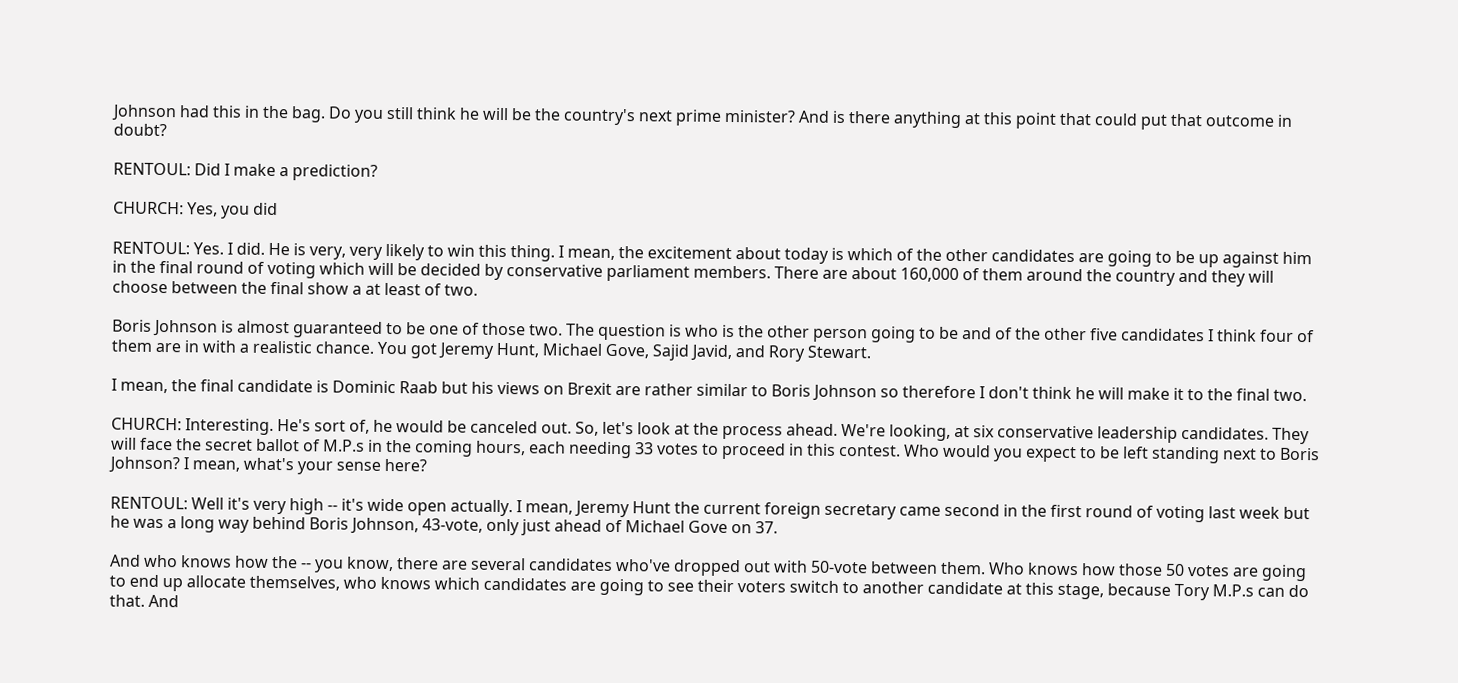Johnson had this in the bag. Do you still think he will be the country's next prime minister? And is there anything at this point that could put that outcome in doubt?

RENTOUL: Did I make a prediction?

CHURCH: Yes, you did

RENTOUL: Yes. I did. He is very, very likely to win this thing. I mean, the excitement about today is which of the other candidates are going to be up against him in the final round of voting which will be decided by conservative parliament members. There are about 160,000 of them around the country and they will choose between the final show a at least of two.

Boris Johnson is almost guaranteed to be one of those two. The question is who is the other person going to be and of the other five candidates I think four of them are in with a realistic chance. You got Jeremy Hunt, Michael Gove, Sajid Javid, and Rory Stewart.

I mean, the final candidate is Dominic Raab but his views on Brexit are rather similar to Boris Johnson so therefore I don't think he will make it to the final two.

CHURCH: Interesting. He's sort of, he would be canceled out. So, let's look at the process ahead. We're looking, at six conservative leadership candidates. They will face the secret ballot of M.P.s in the coming hours, each needing 33 votes to proceed in this contest. Who would you expect to be left standing next to Boris Johnson? I mean, what's your sense here?

RENTOUL: Well it's very high -- it's wide open actually. I mean, Jeremy Hunt the current foreign secretary came second in the first round of voting last week but he was a long way behind Boris Johnson, 43-vote, only just ahead of Michael Gove on 37.

And who knows how the -- you know, there are several candidates who've dropped out with 50-vote between them. Who knows how those 50 votes are going to end up allocate themselves, who knows which candidates are going to see their voters switch to another candidate at this stage, because Tory M.P.s can do that. And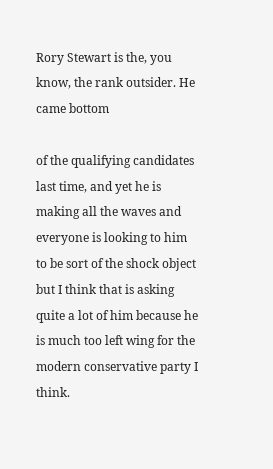Rory Stewart is the, you know, the rank outsider. He came bottom

of the qualifying candidates last time, and yet he is making all the waves and everyone is looking to him to be sort of the shock object but I think that is asking quite a lot of him because he is much too left wing for the modern conservative party I think.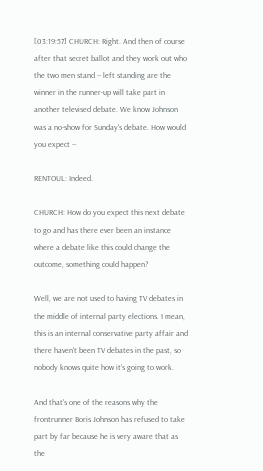[03:19:57] CHURCH: Right. And then of course after that secret ballot and they work out who the two men stand -- left standing are the winner in the runner-up will take part in another televised debate. We know Johnson was a no-show for Sunday's debate. How would you expect --

RENTOUL: Indeed.

CHURCH: How do you expect this next debate to go and has there ever been an instance where a debate like this could change the outcome, something could happen?

Well, we are not used to having TV debates in the middle of internal party elections. I mean, this is an internal conservative party affair and there haven't been TV debates in the past, so nobody knows quite how it's going to work.

And that's one of the reasons why the frontrunner Boris Johnson has refused to take part by far because he is very aware that as the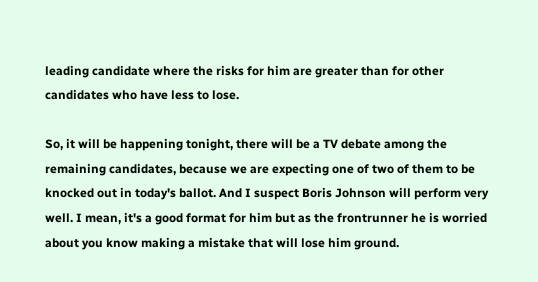leading candidate where the risks for him are greater than for other candidates who have less to lose.

So, it will be happening tonight, there will be a TV debate among the remaining candidates, because we are expecting one of two of them to be knocked out in today's ballot. And I suspect Boris Johnson will perform very well. I mean, it's a good format for him but as the frontrunner he is worried about you know making a mistake that will lose him ground.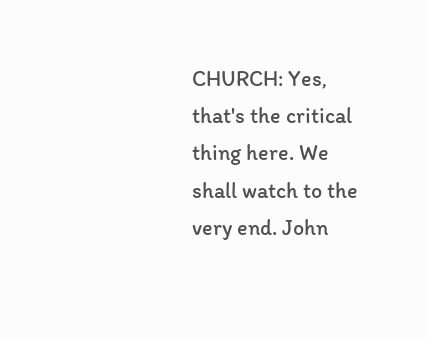CHURCH: Yes, that's the critical thing here. We shall watch to the very end. John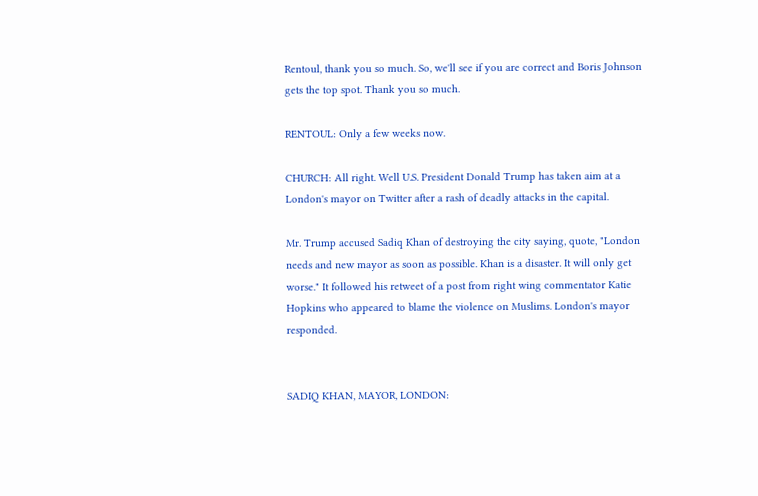Rentoul, thank you so much. So, we'll see if you are correct and Boris Johnson gets the top spot. Thank you so much.

RENTOUL: Only a few weeks now.

CHURCH: All right. Well U.S. President Donald Trump has taken aim at a London's mayor on Twitter after a rash of deadly attacks in the capital.

Mr. Trump accused Sadiq Khan of destroying the city saying, quote, "London needs and new mayor as soon as possible. Khan is a disaster. It will only get worse." It followed his retweet of a post from right wing commentator Katie Hopkins who appeared to blame the violence on Muslims. London's mayor responded.


SADIQ KHAN, MAYOR, LONDON: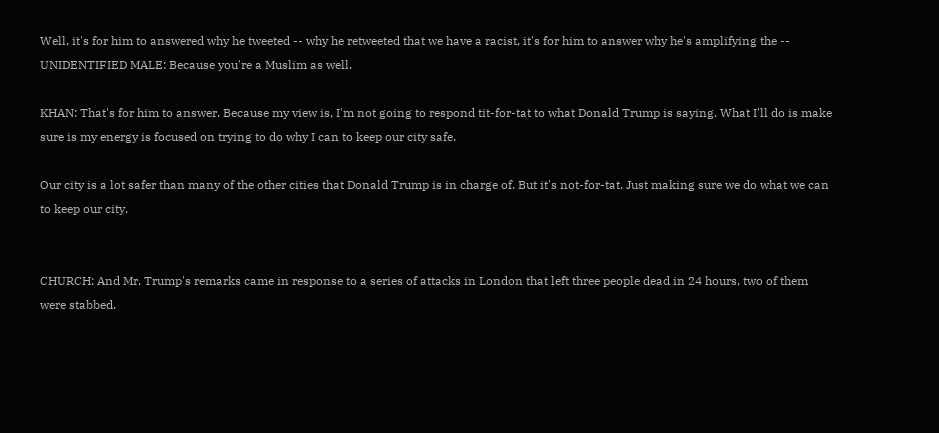Well, it's for him to answered why he tweeted -- why he retweeted that we have a racist, it's for him to answer why he's amplifying the -- UNIDENTIFIED MALE: Because you're a Muslim as well.

KHAN: That's for him to answer. Because my view is, I'm not going to respond tit-for-tat to what Donald Trump is saying. What I'll do is make sure is my energy is focused on trying to do why I can to keep our city safe.

Our city is a lot safer than many of the other cities that Donald Trump is in charge of. But it's not-for-tat. Just making sure we do what we can to keep our city.


CHURCH: And Mr. Trump's remarks came in response to a series of attacks in London that left three people dead in 24 hours, two of them were stabbed.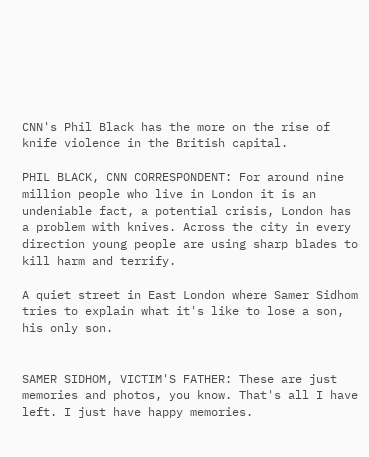CNN's Phil Black has the more on the rise of knife violence in the British capital.

PHIL BLACK, CNN CORRESPONDENT: For around nine million people who live in London it is an undeniable fact, a potential crisis, London has a problem with knives. Across the city in every direction young people are using sharp blades to kill harm and terrify.

A quiet street in East London where Samer Sidhom tries to explain what it's like to lose a son, his only son.


SAMER SIDHOM, VICTIM'S FATHER: These are just memories and photos, you know. That's all I have left. I just have happy memories.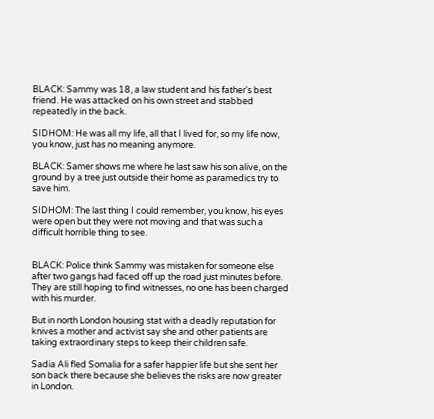BLACK: Sammy was 18, a law student and his father's best friend. He was attacked on his own street and stabbed repeatedly in the back.

SIDHOM: He was all my life, all that I lived for, so my life now, you know, just has no meaning anymore.

BLACK: Samer shows me where he last saw his son alive, on the ground by a tree just outside their home as paramedics try to save him.

SIDHOM: The last thing I could remember, you know, his eyes were open but they were not moving and that was such a difficult horrible thing to see.


BLACK: Police think Sammy was mistaken for someone else after two gangs had faced off up the road just minutes before. They are still hoping to find witnesses, no one has been charged with his murder.

But in north London housing stat with a deadly reputation for knives a mother and activist say she and other patients are taking extraordinary steps to keep their children safe.

Sadia Ali fled Somalia for a safer happier life but she sent her son back there because she believes the risks are now greater in London.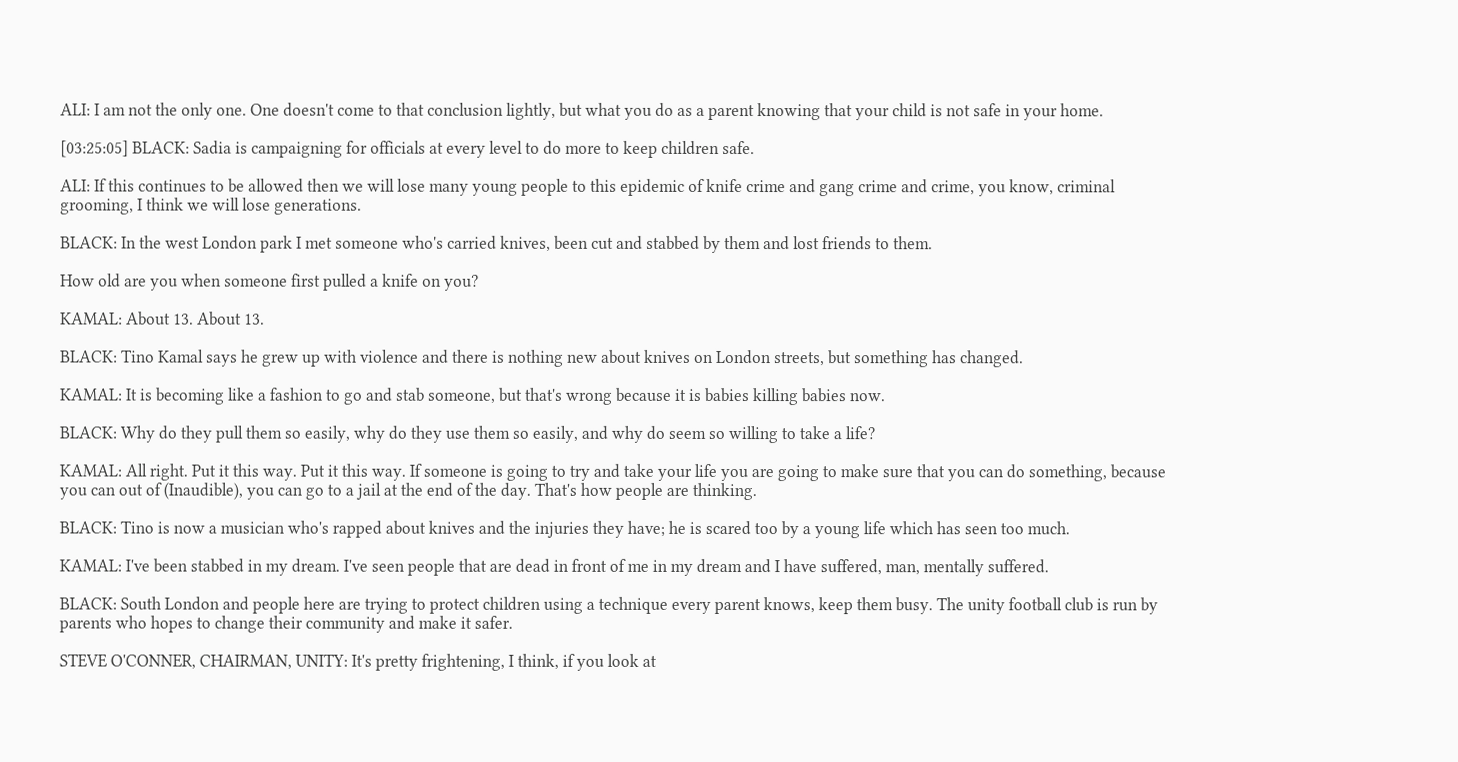ALI: I am not the only one. One doesn't come to that conclusion lightly, but what you do as a parent knowing that your child is not safe in your home.

[03:25:05] BLACK: Sadia is campaigning for officials at every level to do more to keep children safe.

ALI: If this continues to be allowed then we will lose many young people to this epidemic of knife crime and gang crime and crime, you know, criminal grooming, I think we will lose generations.

BLACK: In the west London park I met someone who's carried knives, been cut and stabbed by them and lost friends to them.

How old are you when someone first pulled a knife on you?

KAMAL: About 13. About 13.

BLACK: Tino Kamal says he grew up with violence and there is nothing new about knives on London streets, but something has changed.

KAMAL: It is becoming like a fashion to go and stab someone, but that's wrong because it is babies killing babies now.

BLACK: Why do they pull them so easily, why do they use them so easily, and why do seem so willing to take a life?

KAMAL: All right. Put it this way. Put it this way. If someone is going to try and take your life you are going to make sure that you can do something, because you can out of (Inaudible), you can go to a jail at the end of the day. That's how people are thinking.

BLACK: Tino is now a musician who's rapped about knives and the injuries they have; he is scared too by a young life which has seen too much.

KAMAL: I've been stabbed in my dream. I've seen people that are dead in front of me in my dream and I have suffered, man, mentally suffered.

BLACK: South London and people here are trying to protect children using a technique every parent knows, keep them busy. The unity football club is run by parents who hopes to change their community and make it safer.

STEVE O'CONNER, CHAIRMAN, UNITY: It's pretty frightening, I think, if you look at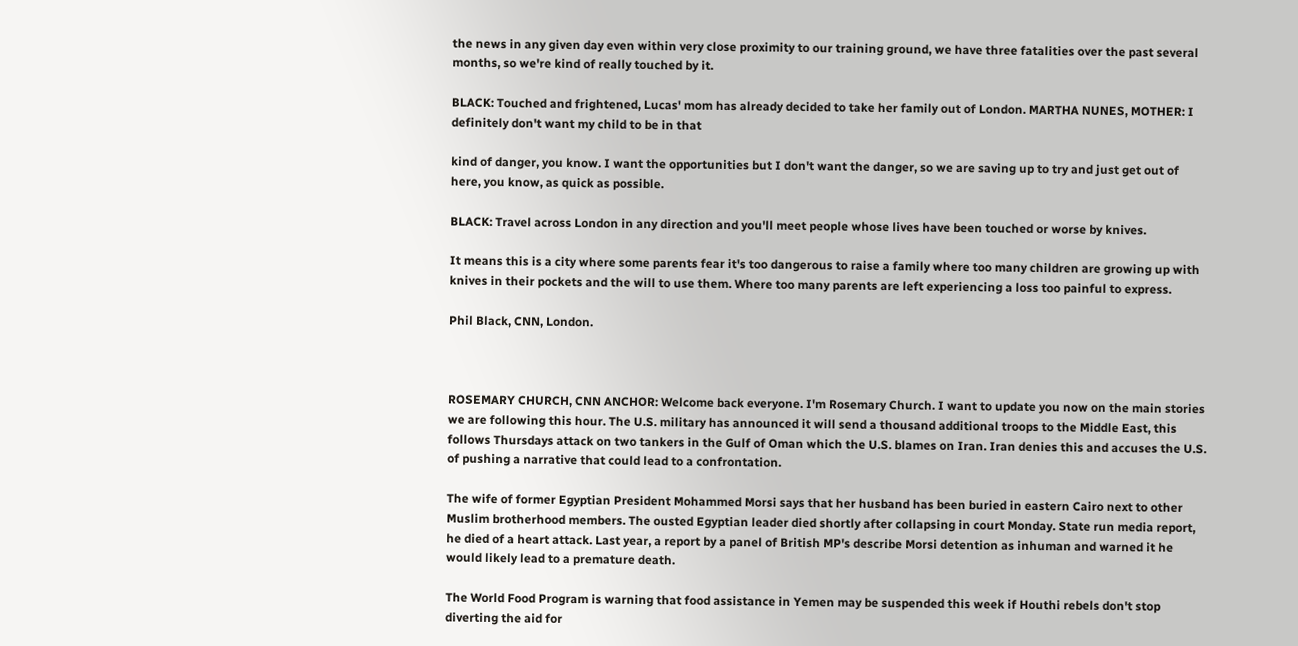the news in any given day even within very close proximity to our training ground, we have three fatalities over the past several months, so we're kind of really touched by it.

BLACK: Touched and frightened, Lucas' mom has already decided to take her family out of London. MARTHA NUNES, MOTHER: I definitely don't want my child to be in that

kind of danger, you know. I want the opportunities but I don't want the danger, so we are saving up to try and just get out of here, you know, as quick as possible.

BLACK: Travel across London in any direction and you'll meet people whose lives have been touched or worse by knives.

It means this is a city where some parents fear it's too dangerous to raise a family where too many children are growing up with knives in their pockets and the will to use them. Where too many parents are left experiencing a loss too painful to express.

Phil Black, CNN, London.



ROSEMARY CHURCH, CNN ANCHOR: Welcome back everyone. I'm Rosemary Church. I want to update you now on the main stories we are following this hour. The U.S. military has announced it will send a thousand additional troops to the Middle East, this follows Thursdays attack on two tankers in the Gulf of Oman which the U.S. blames on Iran. Iran denies this and accuses the U.S. of pushing a narrative that could lead to a confrontation.

The wife of former Egyptian President Mohammed Morsi says that her husband has been buried in eastern Cairo next to other Muslim brotherhood members. The ousted Egyptian leader died shortly after collapsing in court Monday. State run media report, he died of a heart attack. Last year, a report by a panel of British MP's describe Morsi detention as inhuman and warned it he would likely lead to a premature death.

The World Food Program is warning that food assistance in Yemen may be suspended this week if Houthi rebels don't stop diverting the aid for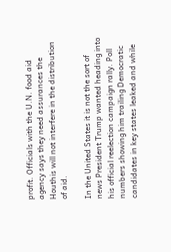profit. Officials with the U.N. food aid agency says they need assurances the Houthis will not interfere in the distribution of aid.

In the United States it is not the sort of news President Trump wanted heading into his official reelection campaign rally. Poll numbers showing him trailing Democratic candidates in key states leaked and while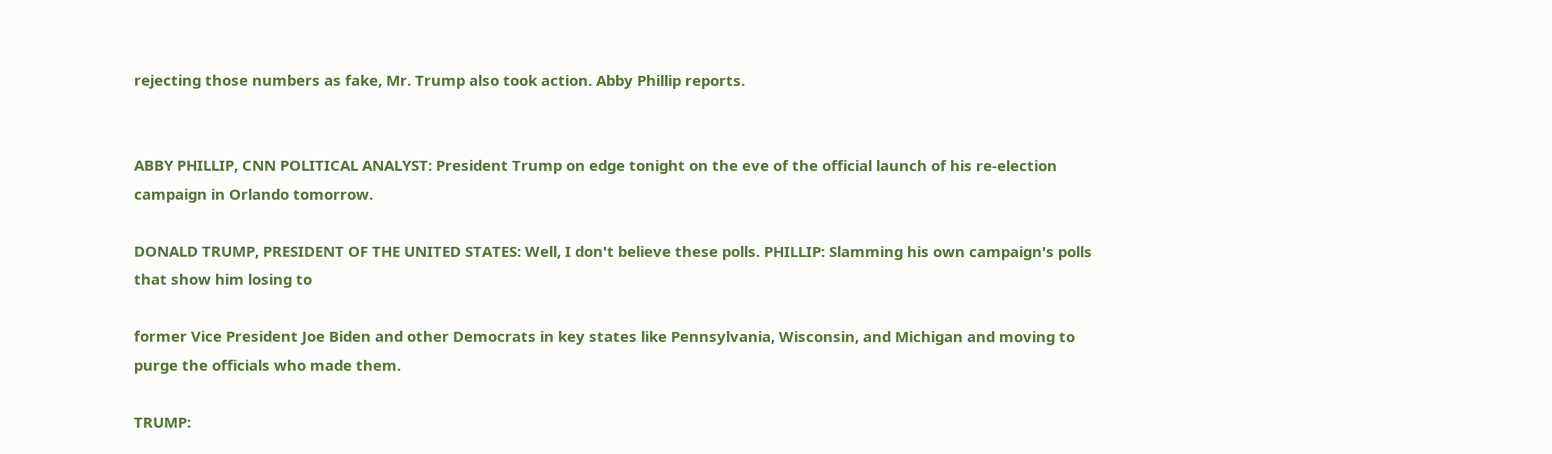rejecting those numbers as fake, Mr. Trump also took action. Abby Phillip reports.


ABBY PHILLIP, CNN POLITICAL ANALYST: President Trump on edge tonight on the eve of the official launch of his re-election campaign in Orlando tomorrow.

DONALD TRUMP, PRESIDENT OF THE UNITED STATES: Well, I don't believe these polls. PHILLIP: Slamming his own campaign's polls that show him losing to

former Vice President Joe Biden and other Democrats in key states like Pennsylvania, Wisconsin, and Michigan and moving to purge the officials who made them.

TRUMP: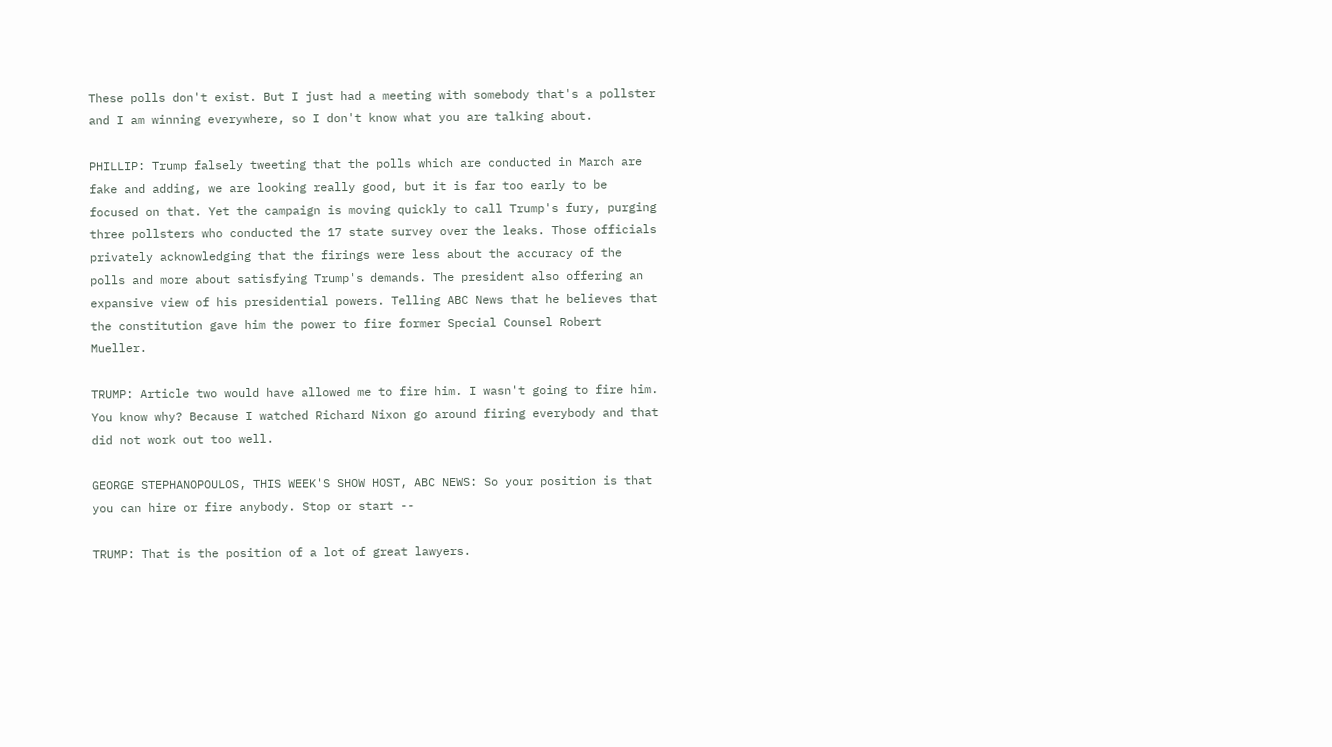These polls don't exist. But I just had a meeting with somebody that's a pollster and I am winning everywhere, so I don't know what you are talking about.

PHILLIP: Trump falsely tweeting that the polls which are conducted in March are fake and adding, we are looking really good, but it is far too early to be focused on that. Yet the campaign is moving quickly to call Trump's fury, purging three pollsters who conducted the 17 state survey over the leaks. Those officials privately acknowledging that the firings were less about the accuracy of the polls and more about satisfying Trump's demands. The president also offering an expansive view of his presidential powers. Telling ABC News that he believes that the constitution gave him the power to fire former Special Counsel Robert Mueller.

TRUMP: Article two would have allowed me to fire him. I wasn't going to fire him. You know why? Because I watched Richard Nixon go around firing everybody and that did not work out too well.

GEORGE STEPHANOPOULOS, THIS WEEK'S SHOW HOST, ABC NEWS: So your position is that you can hire or fire anybody. Stop or start --

TRUMP: That is the position of a lot of great lawyers.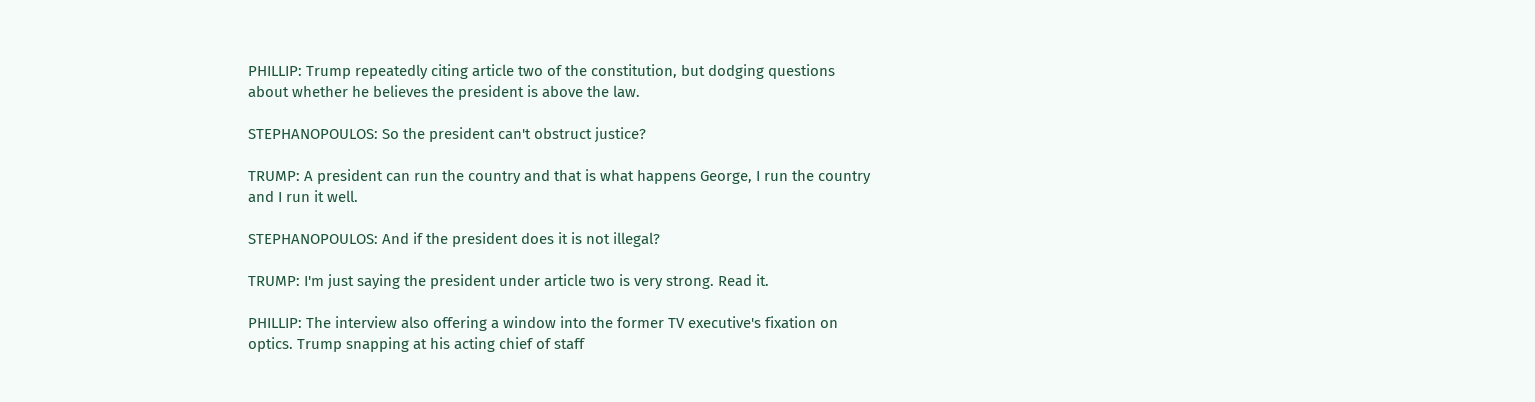PHILLIP: Trump repeatedly citing article two of the constitution, but dodging questions about whether he believes the president is above the law.

STEPHANOPOULOS: So the president can't obstruct justice?

TRUMP: A president can run the country and that is what happens George, I run the country and I run it well.

STEPHANOPOULOS: And if the president does it is not illegal?

TRUMP: I'm just saying the president under article two is very strong. Read it.

PHILLIP: The interview also offering a window into the former TV executive's fixation on optics. Trump snapping at his acting chief of staff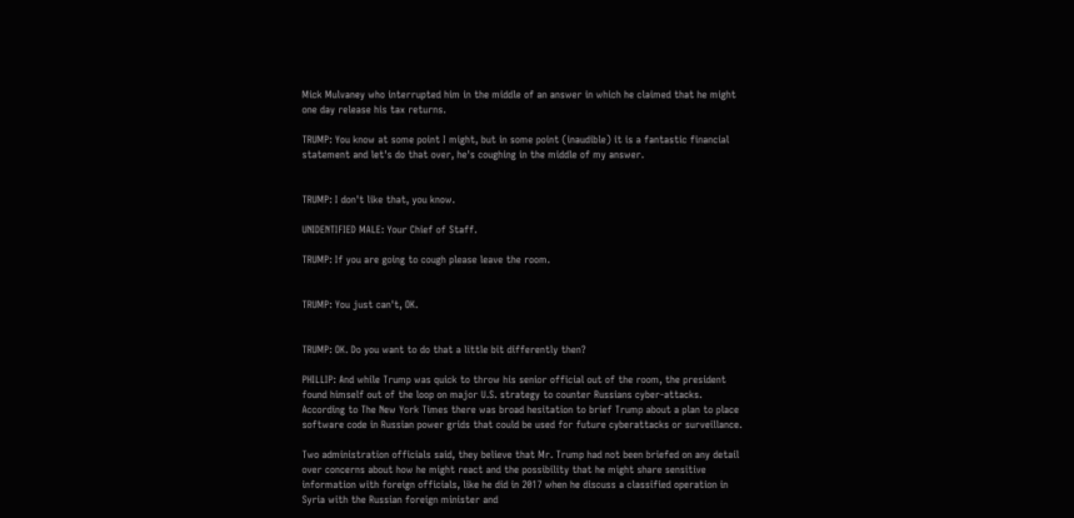Mick Mulvaney who interrupted him in the middle of an answer in which he claimed that he might one day release his tax returns.

TRUMP: You know at some point I might, but in some point (inaudible) it is a fantastic financial statement and let's do that over, he's coughing in the middle of my answer.


TRUMP: I don't like that, you know.

UNIDENTIFIED MALE: Your Chief of Staff.

TRUMP: If you are going to cough please leave the room.


TRUMP: You just can't, OK.


TRUMP: OK. Do you want to do that a little bit differently then?

PHILLIP: And while Trump was quick to throw his senior official out of the room, the president found himself out of the loop on major U.S. strategy to counter Russians cyber-attacks. According to The New York Times there was broad hesitation to brief Trump about a plan to place software code in Russian power grids that could be used for future cyberattacks or surveillance.

Two administration officials said, they believe that Mr. Trump had not been briefed on any detail over concerns about how he might react and the possibility that he might share sensitive information with foreign officials, like he did in 2017 when he discuss a classified operation in Syria with the Russian foreign minister and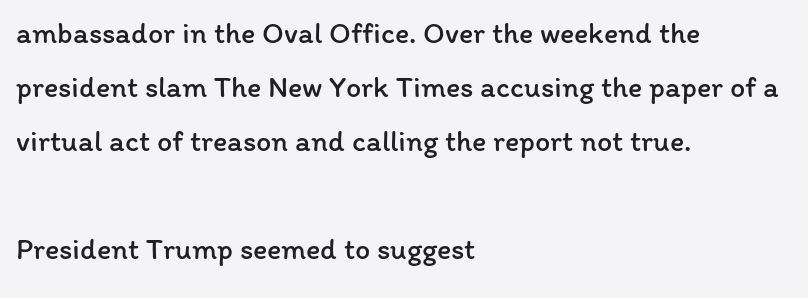ambassador in the Oval Office. Over the weekend the president slam The New York Times accusing the paper of a virtual act of treason and calling the report not true.

President Trump seemed to suggest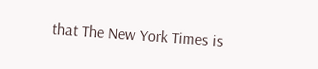that The New York Times is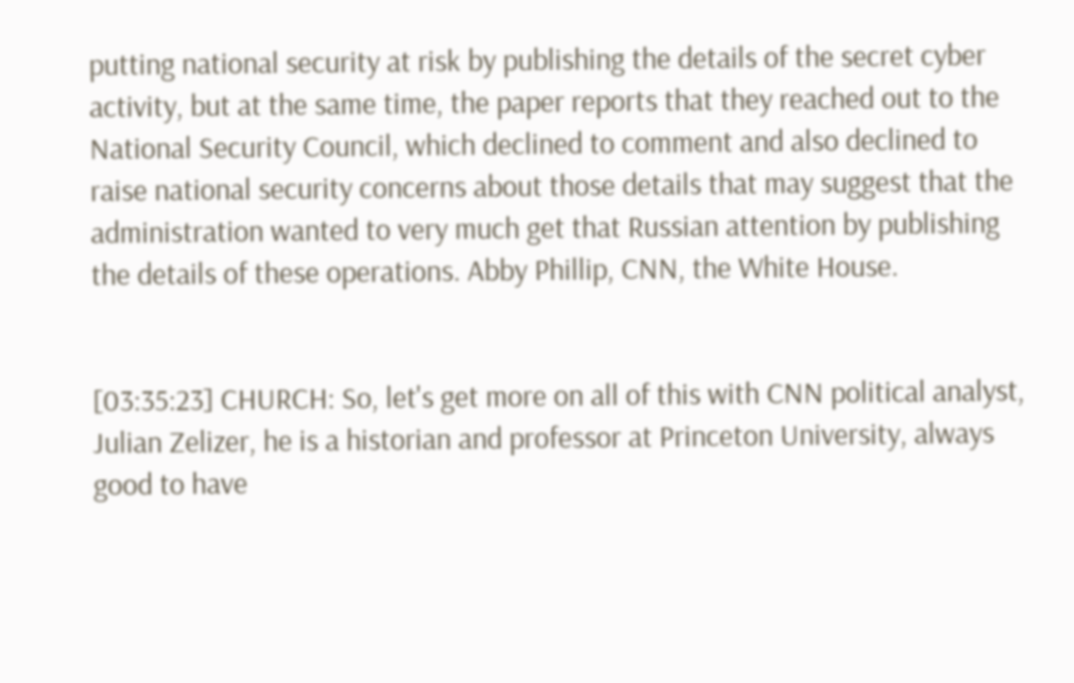putting national security at risk by publishing the details of the secret cyber activity, but at the same time, the paper reports that they reached out to the National Security Council, which declined to comment and also declined to raise national security concerns about those details that may suggest that the administration wanted to very much get that Russian attention by publishing the details of these operations. Abby Phillip, CNN, the White House.


[03:35:23] CHURCH: So, let's get more on all of this with CNN political analyst, Julian Zelizer, he is a historian and professor at Princeton University, always good to have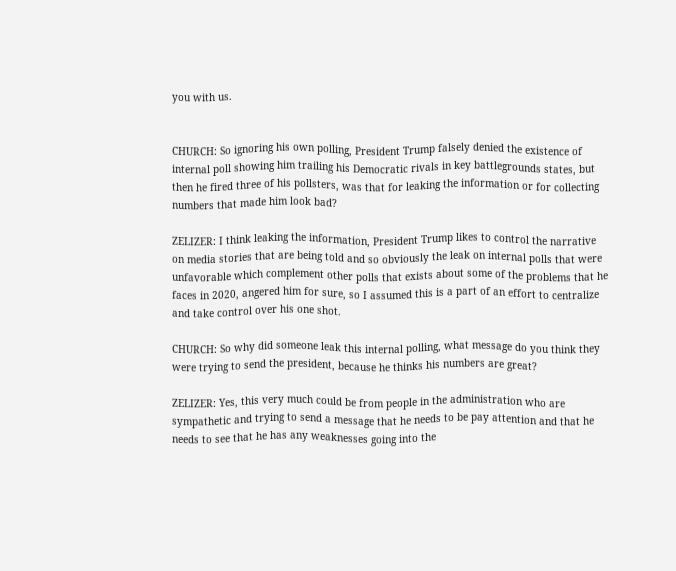you with us.


CHURCH: So ignoring his own polling, President Trump falsely denied the existence of internal poll showing him trailing his Democratic rivals in key battlegrounds states, but then he fired three of his pollsters, was that for leaking the information or for collecting numbers that made him look bad?

ZELIZER: I think leaking the information, President Trump likes to control the narrative on media stories that are being told and so obviously the leak on internal polls that were unfavorable which complement other polls that exists about some of the problems that he faces in 2020, angered him for sure, so I assumed this is a part of an effort to centralize and take control over his one shot.

CHURCH: So why did someone leak this internal polling, what message do you think they were trying to send the president, because he thinks his numbers are great?

ZELIZER: Yes, this very much could be from people in the administration who are sympathetic and trying to send a message that he needs to be pay attention and that he needs to see that he has any weaknesses going into the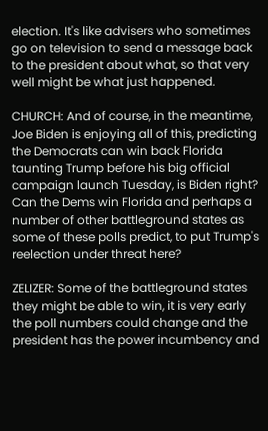election. It's like advisers who sometimes go on television to send a message back to the president about what, so that very well might be what just happened.

CHURCH: And of course, in the meantime, Joe Biden is enjoying all of this, predicting the Democrats can win back Florida taunting Trump before his big official campaign launch Tuesday, is Biden right? Can the Dems win Florida and perhaps a number of other battleground states as some of these polls predict, to put Trump's reelection under threat here?

ZELIZER: Some of the battleground states they might be able to win, it is very early the poll numbers could change and the president has the power incumbency and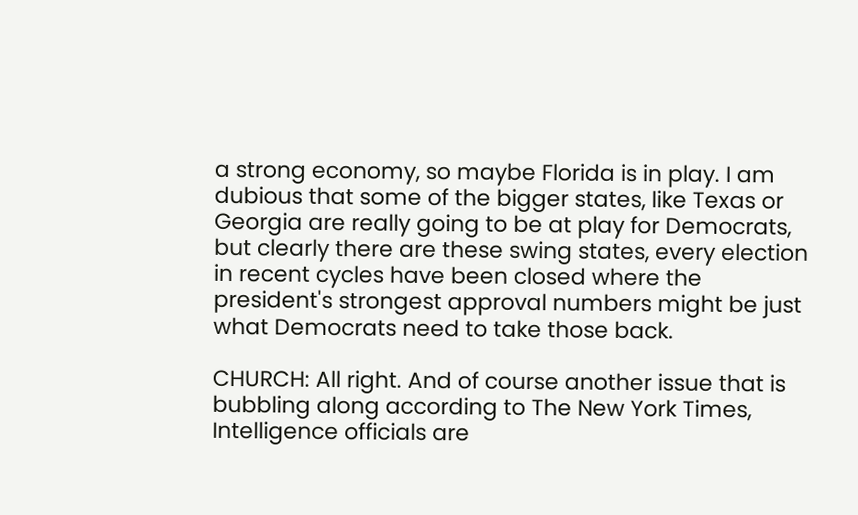a strong economy, so maybe Florida is in play. I am dubious that some of the bigger states, like Texas or Georgia are really going to be at play for Democrats, but clearly there are these swing states, every election in recent cycles have been closed where the president's strongest approval numbers might be just what Democrats need to take those back.

CHURCH: All right. And of course another issue that is bubbling along according to The New York Times, Intelligence officials are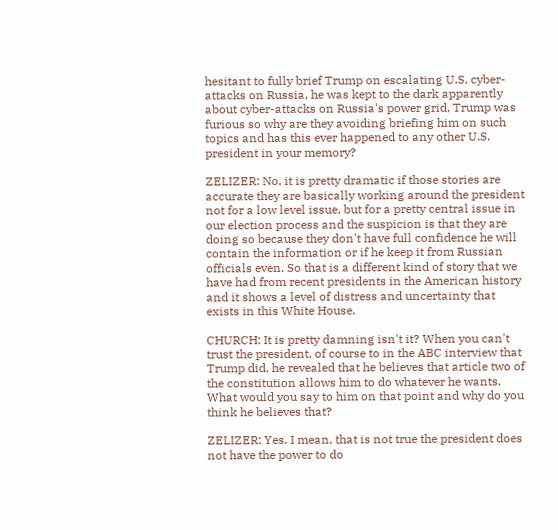hesitant to fully brief Trump on escalating U.S. cyber-attacks on Russia, he was kept to the dark apparently about cyber-attacks on Russia's power grid, Trump was furious so why are they avoiding briefing him on such topics and has this ever happened to any other U.S. president in your memory?

ZELIZER: No, it is pretty dramatic if those stories are accurate they are basically working around the president not for a low level issue, but for a pretty central issue in our election process and the suspicion is that they are doing so because they don't have full confidence he will contain the information or if he keep it from Russian officials even. So that is a different kind of story that we have had from recent presidents in the American history and it shows a level of distress and uncertainty that exists in this White House.

CHURCH: It is pretty damning isn't it? When you can't trust the president, of course to in the ABC interview that Trump did, he revealed that he believes that article two of the constitution allows him to do whatever he wants. What would you say to him on that point and why do you think he believes that?

ZELIZER: Yes. I mean, that is not true the president does not have the power to do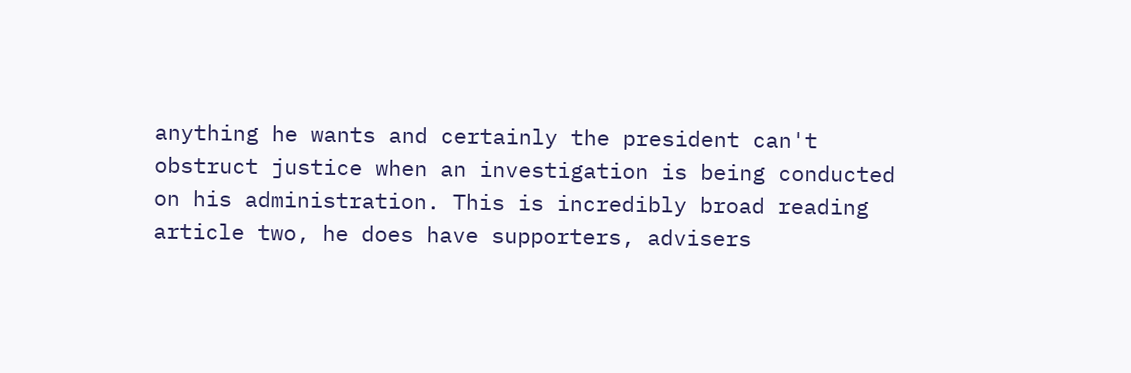anything he wants and certainly the president can't obstruct justice when an investigation is being conducted on his administration. This is incredibly broad reading article two, he does have supporters, advisers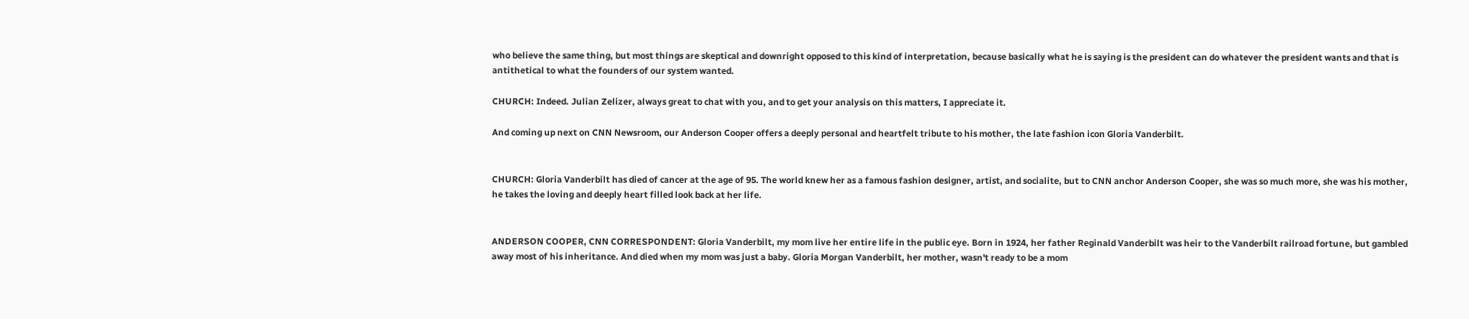who believe the same thing, but most things are skeptical and downright opposed to this kind of interpretation, because basically what he is saying is the president can do whatever the president wants and that is antithetical to what the founders of our system wanted.

CHURCH: Indeed. Julian Zelizer, always great to chat with you, and to get your analysis on this matters, I appreciate it.

And coming up next on CNN Newsroom, our Anderson Cooper offers a deeply personal and heartfelt tribute to his mother, the late fashion icon Gloria Vanderbilt.


CHURCH: Gloria Vanderbilt has died of cancer at the age of 95. The world knew her as a famous fashion designer, artist, and socialite, but to CNN anchor Anderson Cooper, she was so much more, she was his mother, he takes the loving and deeply heart filled look back at her life.


ANDERSON COOPER, CNN CORRESPONDENT: Gloria Vanderbilt, my mom live her entire life in the public eye. Born in 1924, her father Reginald Vanderbilt was heir to the Vanderbilt railroad fortune, but gambled away most of his inheritance. And died when my mom was just a baby. Gloria Morgan Vanderbilt, her mother, wasn't ready to be a mom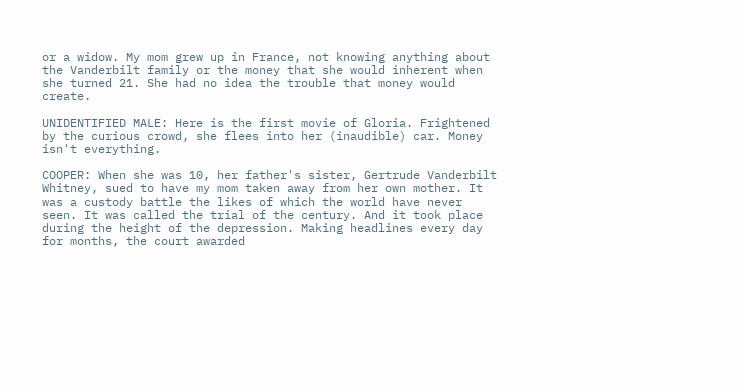or a widow. My mom grew up in France, not knowing anything about the Vanderbilt family or the money that she would inherent when she turned 21. She had no idea the trouble that money would create.

UNIDENTIFIED MALE: Here is the first movie of Gloria. Frightened by the curious crowd, she flees into her (inaudible) car. Money isn't everything.

COOPER: When she was 10, her father's sister, Gertrude Vanderbilt Whitney, sued to have my mom taken away from her own mother. It was a custody battle the likes of which the world have never seen. It was called the trial of the century. And it took place during the height of the depression. Making headlines every day for months, the court awarded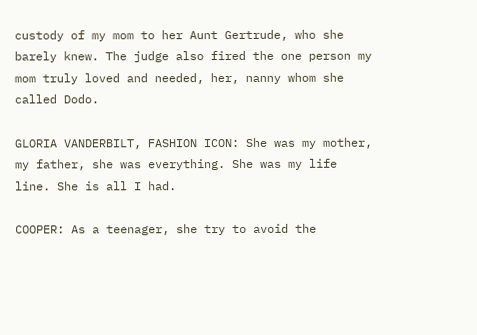custody of my mom to her Aunt Gertrude, who she barely knew. The judge also fired the one person my mom truly loved and needed, her, nanny whom she called Dodo.

GLORIA VANDERBILT, FASHION ICON: She was my mother, my father, she was everything. She was my life line. She is all I had.

COOPER: As a teenager, she try to avoid the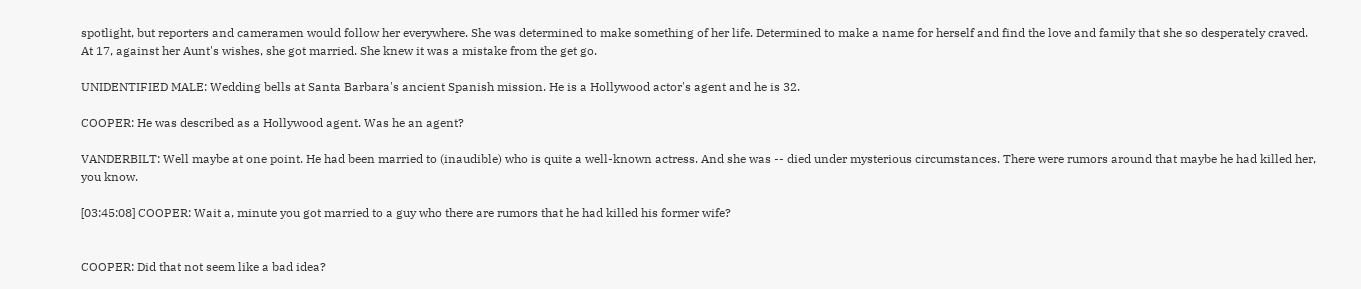spotlight, but reporters and cameramen would follow her everywhere. She was determined to make something of her life. Determined to make a name for herself and find the love and family that she so desperately craved. At 17, against her Aunt's wishes, she got married. She knew it was a mistake from the get go.

UNIDENTIFIED MALE: Wedding bells at Santa Barbara's ancient Spanish mission. He is a Hollywood actor's agent and he is 32.

COOPER: He was described as a Hollywood agent. Was he an agent?

VANDERBILT: Well maybe at one point. He had been married to (inaudible) who is quite a well-known actress. And she was -- died under mysterious circumstances. There were rumors around that maybe he had killed her, you know.

[03:45:08] COOPER: Wait a, minute you got married to a guy who there are rumors that he had killed his former wife?


COOPER: Did that not seem like a bad idea?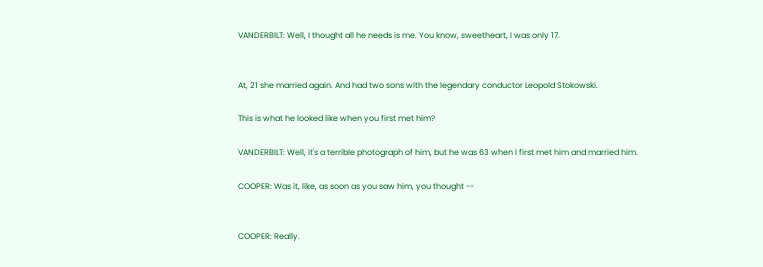VANDERBILT: Well, I thought all he needs is me. You know, sweetheart, I was only 17.


At, 21 she married again. And had two sons with the legendary conductor Leopold Stokowski.

This is what he looked like when you first met him?

VANDERBILT: Well, it's a terrible photograph of him, but he was 63 when I first met him and married him.

COOPER: Was it, like, as soon as you saw him, you thought --


COOPER: Really.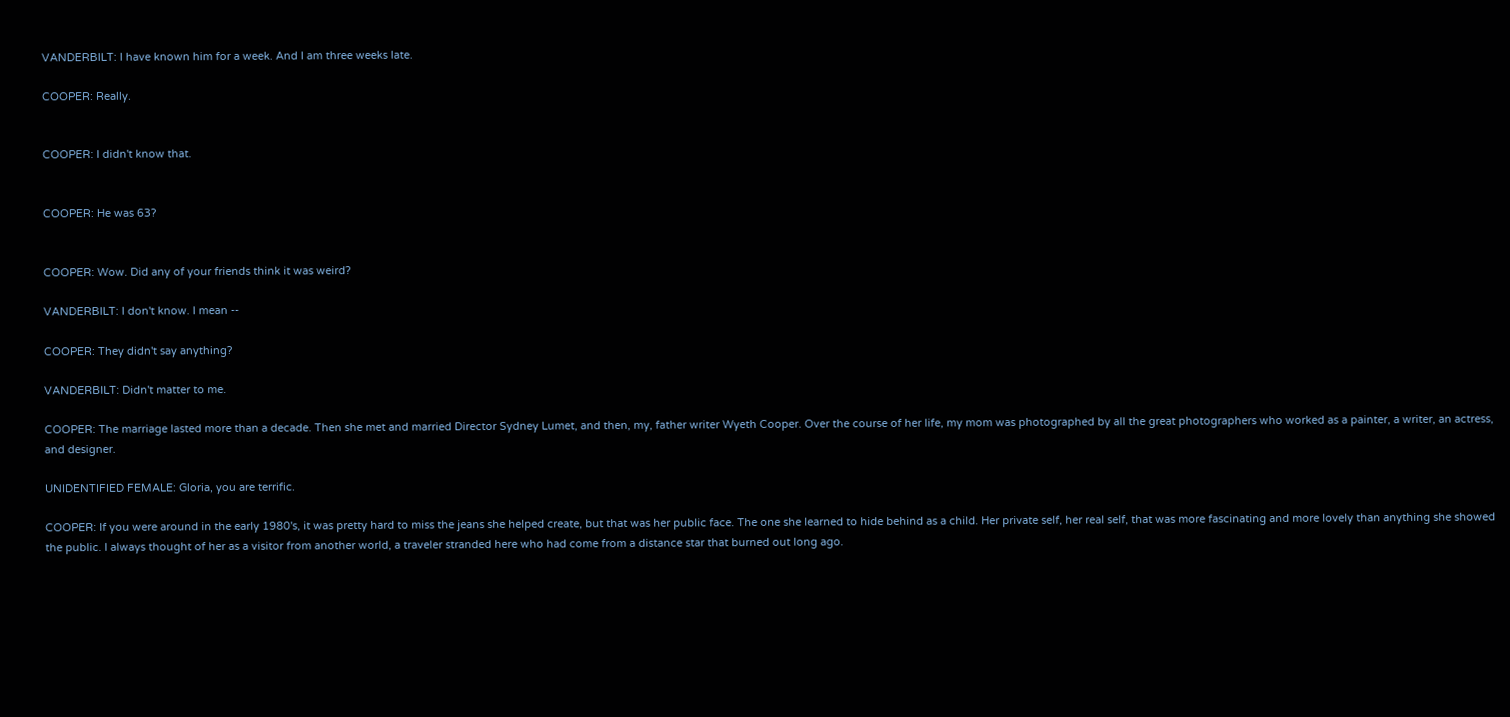VANDERBILT: I have known him for a week. And I am three weeks late.

COOPER: Really.


COOPER: I didn't know that.


COOPER: He was 63?


COOPER: Wow. Did any of your friends think it was weird?

VANDERBILT: I don't know. I mean --

COOPER: They didn't say anything?

VANDERBILT: Didn't matter to me.

COOPER: The marriage lasted more than a decade. Then she met and married Director Sydney Lumet, and then, my, father writer Wyeth Cooper. Over the course of her life, my mom was photographed by all the great photographers who worked as a painter, a writer, an actress, and designer.

UNIDENTIFIED FEMALE: Gloria, you are terrific.

COOPER: If you were around in the early 1980's, it was pretty hard to miss the jeans she helped create, but that was her public face. The one she learned to hide behind as a child. Her private self, her real self, that was more fascinating and more lovely than anything she showed the public. I always thought of her as a visitor from another world, a traveler stranded here who had come from a distance star that burned out long ago.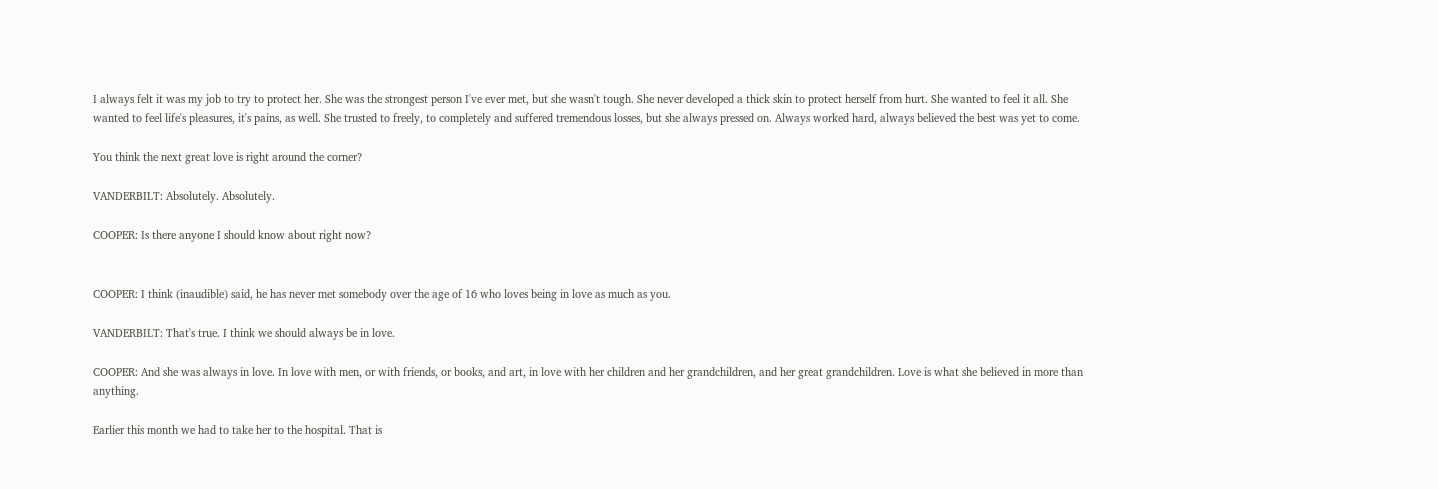I always felt it was my job to try to protect her. She was the strongest person I've ever met, but she wasn't tough. She never developed a thick skin to protect herself from hurt. She wanted to feel it all. She wanted to feel life's pleasures, it's pains, as well. She trusted to freely, to completely and suffered tremendous losses, but she always pressed on. Always worked hard, always believed the best was yet to come.

You think the next great love is right around the corner?

VANDERBILT: Absolutely. Absolutely.

COOPER: Is there anyone I should know about right now?


COOPER: I think (inaudible) said, he has never met somebody over the age of 16 who loves being in love as much as you.

VANDERBILT: That's true. I think we should always be in love.

COOPER: And she was always in love. In love with men, or with friends, or books, and art, in love with her children and her grandchildren, and her great grandchildren. Love is what she believed in more than anything.

Earlier this month we had to take her to the hospital. That is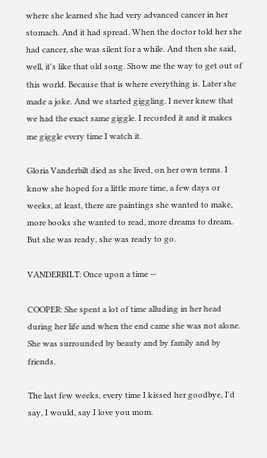where she learned she had very advanced cancer in her stomach. And it had spread. When the doctor told her she had cancer, she was silent for a while. And then she said, well, it's like that old song. Show me the way to get out of this world. Because that is where everything is. Later she made a joke. And we started giggling. I never knew that we had the exact same giggle. I recorded it and it makes me giggle every time I watch it.

Gloria Vanderbilt died as she lived, on her own terms. I know she hoped for a little more time, a few days or weeks, at least, there are paintings she wanted to make, more books she wanted to read, more dreams to dream. But she was ready, she was ready to go.

VANDERBILT: Once upon a time --

COOPER: She spent a lot of time alluding in her head during her life and when the end came she was not alone. She was surrounded by beauty and by family and by friends.

The last few weeks, every time I kissed her goodbye, I'd say, I would, say I love you mom.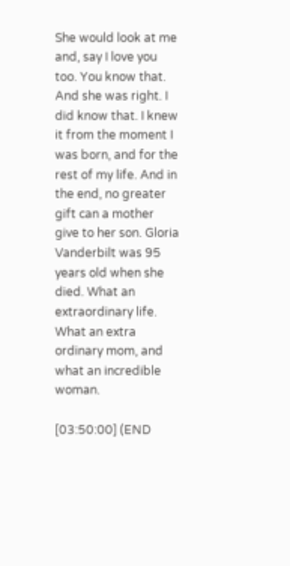She would look at me and, say I love you too. You know that. And she was right. I did know that. I knew it from the moment I was born, and for the rest of my life. And in the end, no greater gift can a mother give to her son. Gloria Vanderbilt was 95 years old when she died. What an extraordinary life. What an extra ordinary mom, and what an incredible woman.

[03:50:00] (END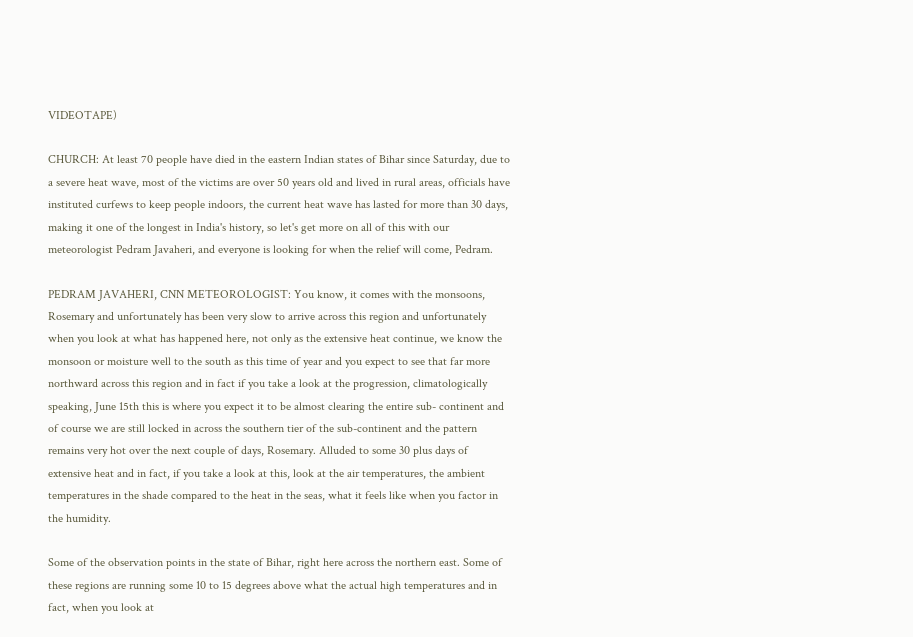VIDEOTAPE)

CHURCH: At least 70 people have died in the eastern Indian states of Bihar since Saturday, due to a severe heat wave, most of the victims are over 50 years old and lived in rural areas, officials have instituted curfews to keep people indoors, the current heat wave has lasted for more than 30 days, making it one of the longest in India's history, so let's get more on all of this with our meteorologist Pedram Javaheri, and everyone is looking for when the relief will come, Pedram.

PEDRAM JAVAHERI, CNN METEOROLOGIST: You know, it comes with the monsoons, Rosemary and unfortunately has been very slow to arrive across this region and unfortunately when you look at what has happened here, not only as the extensive heat continue, we know the monsoon or moisture well to the south as this time of year and you expect to see that far more northward across this region and in fact if you take a look at the progression, climatologically speaking, June 15th this is where you expect it to be almost clearing the entire sub- continent and of course we are still locked in across the southern tier of the sub-continent and the pattern remains very hot over the next couple of days, Rosemary. Alluded to some 30 plus days of extensive heat and in fact, if you take a look at this, look at the air temperatures, the ambient temperatures in the shade compared to the heat in the seas, what it feels like when you factor in the humidity.

Some of the observation points in the state of Bihar, right here across the northern east. Some of these regions are running some 10 to 15 degrees above what the actual high temperatures and in fact, when you look at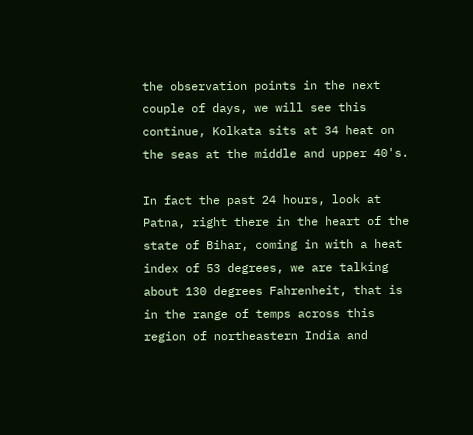the observation points in the next couple of days, we will see this continue, Kolkata sits at 34 heat on the seas at the middle and upper 40's.

In fact the past 24 hours, look at Patna, right there in the heart of the state of Bihar, coming in with a heat index of 53 degrees, we are talking about 130 degrees Fahrenheit, that is in the range of temps across this region of northeastern India and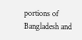portions of Bangladesh and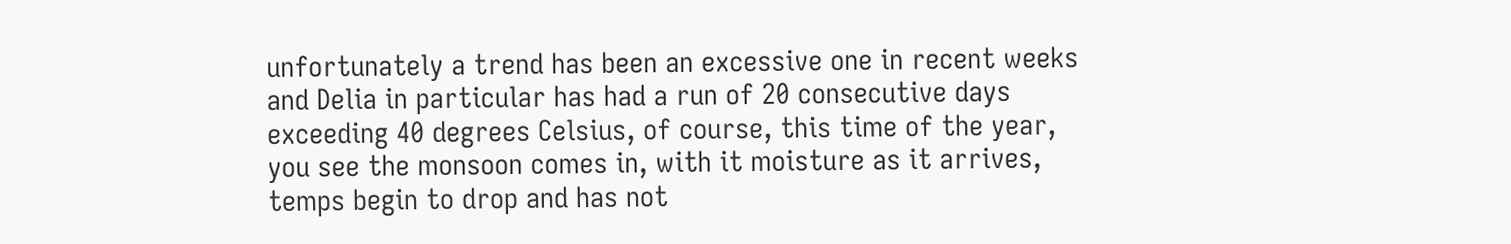unfortunately a trend has been an excessive one in recent weeks and Delia in particular has had a run of 20 consecutive days exceeding 40 degrees Celsius, of course, this time of the year, you see the monsoon comes in, with it moisture as it arrives, temps begin to drop and has not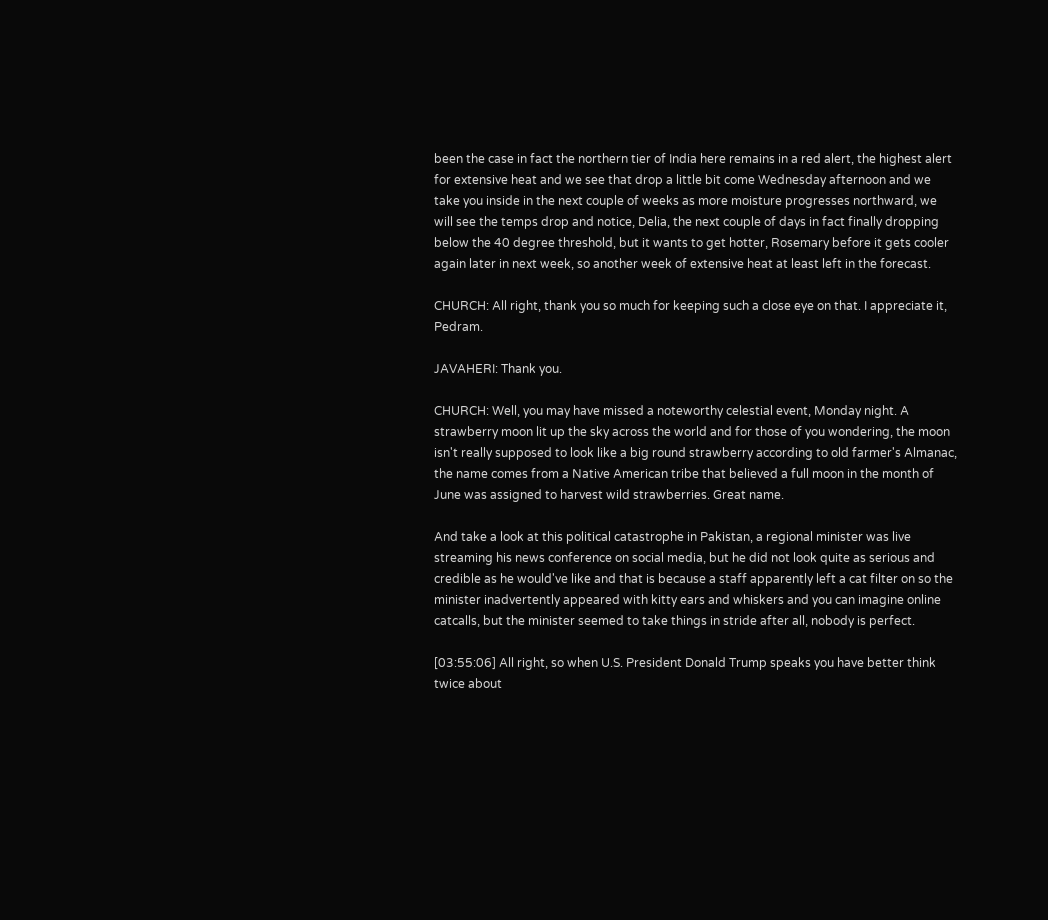been the case in fact the northern tier of India here remains in a red alert, the highest alert for extensive heat and we see that drop a little bit come Wednesday afternoon and we take you inside in the next couple of weeks as more moisture progresses northward, we will see the temps drop and notice, Delia, the next couple of days in fact finally dropping below the 40 degree threshold, but it wants to get hotter, Rosemary before it gets cooler again later in next week, so another week of extensive heat at least left in the forecast.

CHURCH: All right, thank you so much for keeping such a close eye on that. I appreciate it, Pedram.

JAVAHERI: Thank you.

CHURCH: Well, you may have missed a noteworthy celestial event, Monday night. A strawberry moon lit up the sky across the world and for those of you wondering, the moon isn't really supposed to look like a big round strawberry according to old farmer's Almanac, the name comes from a Native American tribe that believed a full moon in the month of June was assigned to harvest wild strawberries. Great name.

And take a look at this political catastrophe in Pakistan, a regional minister was live streaming his news conference on social media, but he did not look quite as serious and credible as he would've like and that is because a staff apparently left a cat filter on so the minister inadvertently appeared with kitty ears and whiskers and you can imagine online catcalls, but the minister seemed to take things in stride after all, nobody is perfect.

[03:55:06] All right, so when U.S. President Donald Trump speaks you have better think twice about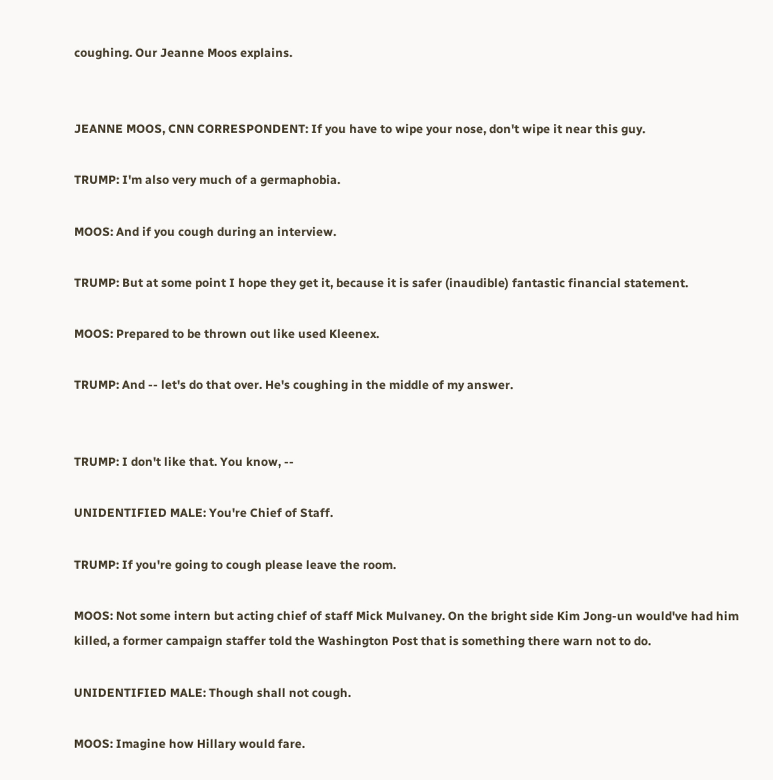coughing. Our Jeanne Moos explains.


JEANNE MOOS, CNN CORRESPONDENT: If you have to wipe your nose, don't wipe it near this guy.

TRUMP: I'm also very much of a germaphobia.

MOOS: And if you cough during an interview.

TRUMP: But at some point I hope they get it, because it is safer (inaudible) fantastic financial statement.

MOOS: Prepared to be thrown out like used Kleenex.

TRUMP: And -- let's do that over. He's coughing in the middle of my answer.


TRUMP: I don't like that. You know, --

UNIDENTIFIED MALE: You're Chief of Staff.

TRUMP: If you're going to cough please leave the room.

MOOS: Not some intern but acting chief of staff Mick Mulvaney. On the bright side Kim Jong-un would've had him killed, a former campaign staffer told the Washington Post that is something there warn not to do.

UNIDENTIFIED MALE: Though shall not cough.

MOOS: Imagine how Hillary would fare.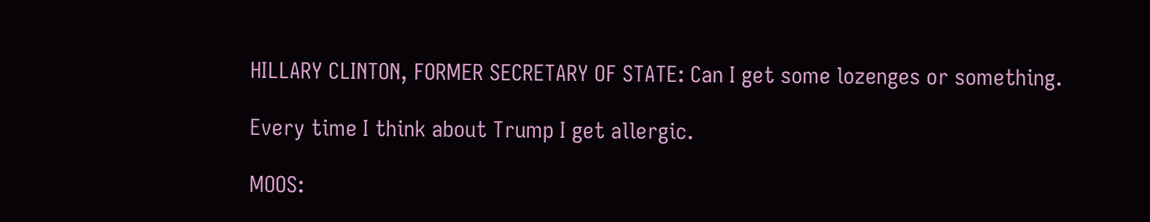HILLARY CLINTON, FORMER SECRETARY OF STATE: Can I get some lozenges or something.

Every time I think about Trump I get allergic.

MOOS: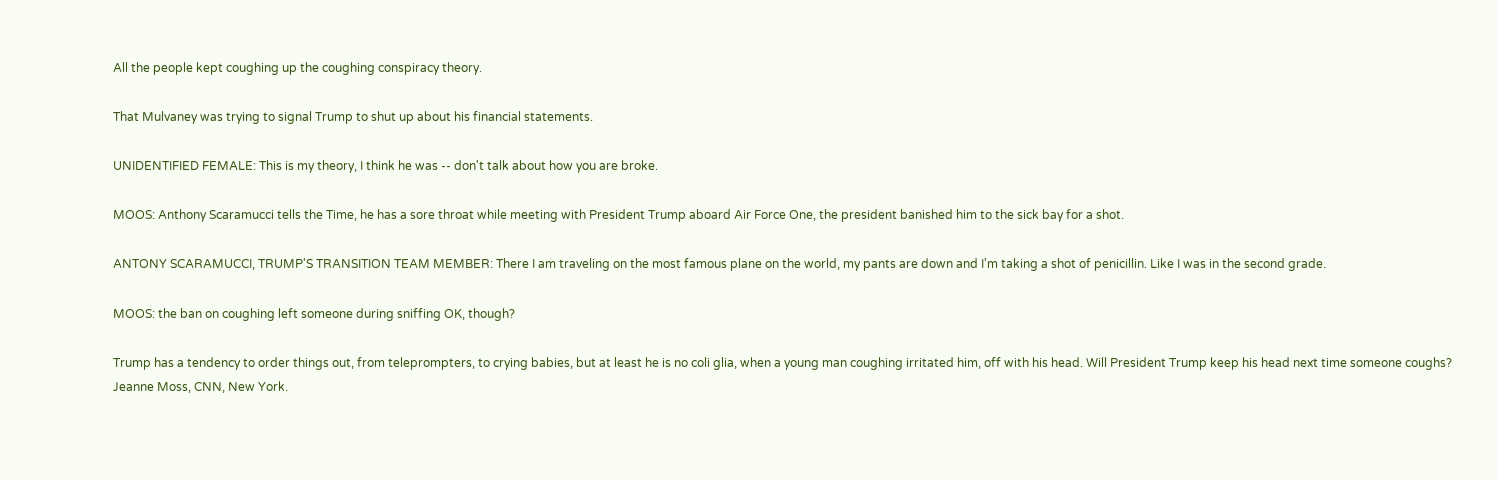All the people kept coughing up the coughing conspiracy theory.

That Mulvaney was trying to signal Trump to shut up about his financial statements.

UNIDENTIFIED FEMALE: This is my theory, I think he was -- don't talk about how you are broke.

MOOS: Anthony Scaramucci tells the Time, he has a sore throat while meeting with President Trump aboard Air Force One, the president banished him to the sick bay for a shot.

ANTONY SCARAMUCCI, TRUMP'S TRANSITION TEAM MEMBER: There I am traveling on the most famous plane on the world, my pants are down and I'm taking a shot of penicillin. Like I was in the second grade.

MOOS: the ban on coughing left someone during sniffing OK, though?

Trump has a tendency to order things out, from teleprompters, to crying babies, but at least he is no coli glia, when a young man coughing irritated him, off with his head. Will President Trump keep his head next time someone coughs? Jeanne Moss, CNN, New York.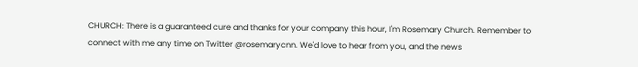CHURCH: There is a guaranteed cure and thanks for your company this hour, I'm Rosemary Church. Remember to connect with me any time on Twitter @rosemarycnn. We'd love to hear from you, and the news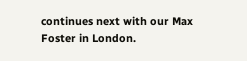continues next with our Max Foster in London.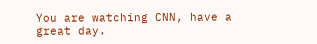You are watching CNN, have a great day.